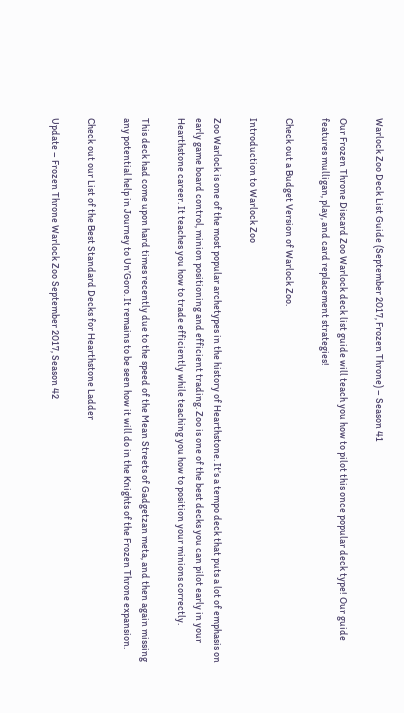Warlock Zoo Deck List Guide (September 2017, Frozen Throne) – Season 41

Our Frozen Throne Discard Zoo Warlock deck list guide will teach you how to pilot this once popular deck type! Our guide features mulligan, play, and card replacement strategies!

Check out a Budget Version of Warlock Zoo.

Introduction to Warlock Zoo

Zoo Warlock is one of the most popular archetypes in the history of Hearthstone. It’s a tempo deck that puts a lot of emphasis on early game board control, minion positioning and efficient trading. Zoo is one of the best decks you can pilot early in your Hearthstone career. It teaches you how to trade efficiently while teaching you how to position your minions correctly.

This deck had come upon hard times recently due to the speed of the Mean Streets of Gadgetzan meta, and then again missing any potential help in Journey to Un’Goro. It remains to be seen how it will do in the Knights of the Frozen Throne expansion.

Check out our List of the Best Standard Decks for Hearthstone Ladder

Update – Frozen Throne Warlock Zoo September 2017, Season 42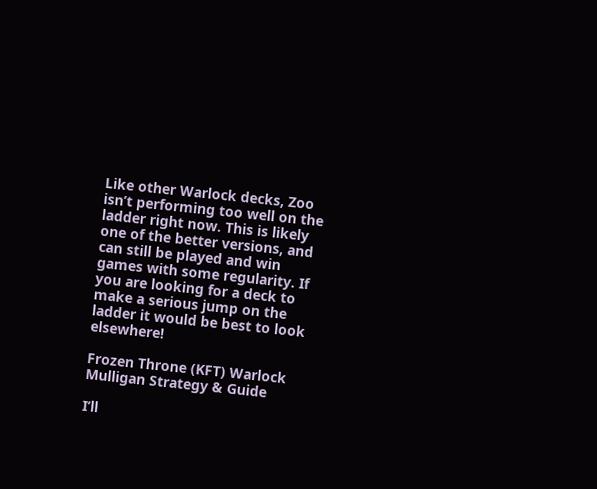Like other Warlock decks, Zoo isn’t performing too well on the ladder right now. This is likely one of the better versions, and can still be played and win games with some regularity. If you are looking for a deck to make a serious jump on the ladder it would be best to look elsewhere!

Frozen Throne (KFT) Warlock Mulligan Strategy & Guide

I’ll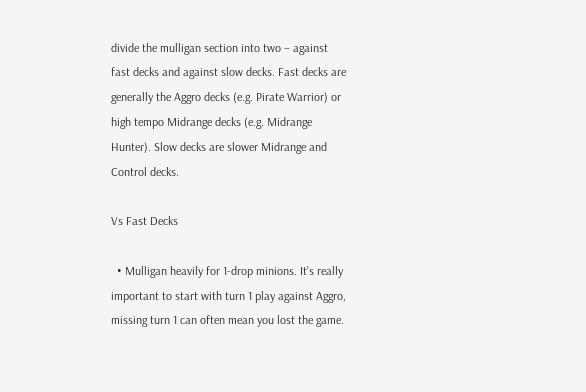divide the mulligan section into two – against fast decks and against slow decks. Fast decks are generally the Aggro decks (e.g. Pirate Warrior) or high tempo Midrange decks (e.g. Midrange Hunter). Slow decks are slower Midrange and Control decks.

Vs Fast Decks

  • Mulligan heavily for 1-drop minions. It’s really important to start with turn 1 play against Aggro, missing turn 1 can often mean you lost the game.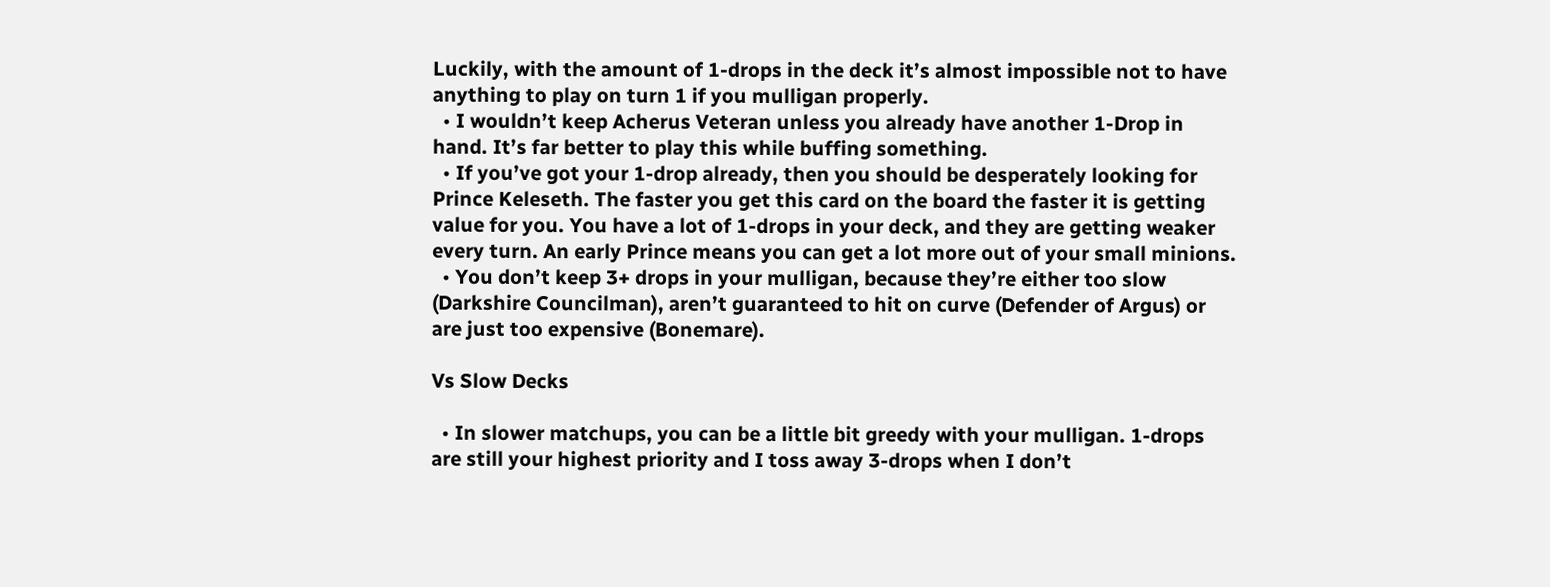Luckily, with the amount of 1-drops in the deck it’s almost impossible not to have anything to play on turn 1 if you mulligan properly.
  • I wouldn’t keep Acherus Veteran unless you already have another 1-Drop in hand. It’s far better to play this while buffing something.
  • If you’ve got your 1-drop already, then you should be desperately looking for Prince Keleseth. The faster you get this card on the board the faster it is getting value for you. You have a lot of 1-drops in your deck, and they are getting weaker every turn. An early Prince means you can get a lot more out of your small minions.
  • You don’t keep 3+ drops in your mulligan, because they’re either too slow (Darkshire Councilman), aren’t guaranteed to hit on curve (Defender of Argus) or are just too expensive (Bonemare).

Vs Slow Decks

  • In slower matchups, you can be a little bit greedy with your mulligan. 1-drops are still your highest priority and I toss away 3-drops when I don’t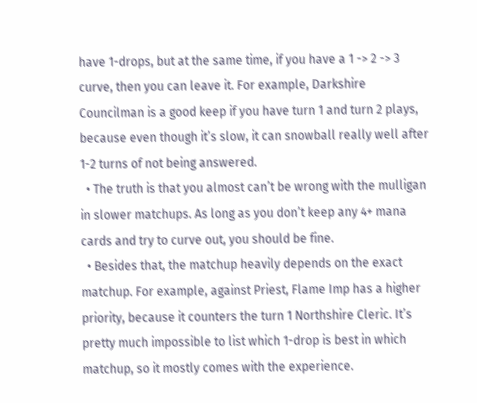have 1-drops, but at the same time, if you have a 1 -> 2 -> 3 curve, then you can leave it. For example, Darkshire Councilman is a good keep if you have turn 1 and turn 2 plays, because even though it’s slow, it can snowball really well after 1-2 turns of not being answered.
  • The truth is that you almost can’t be wrong with the mulligan in slower matchups. As long as you don’t keep any 4+ mana cards and try to curve out, you should be fine.
  • Besides that, the matchup heavily depends on the exact matchup. For example, against Priest, Flame Imp has a higher priority, because it counters the turn 1 Northshire Cleric. It’s pretty much impossible to list which 1-drop is best in which matchup, so it mostly comes with the experience.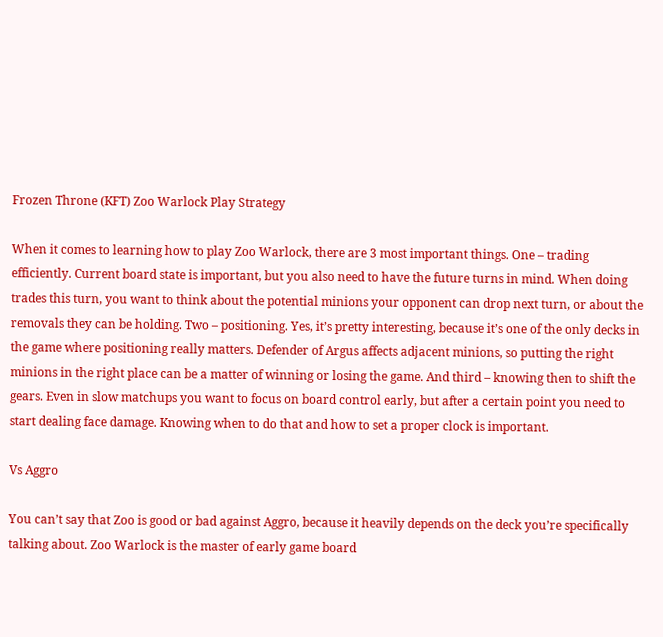Frozen Throne (KFT) Zoo Warlock Play Strategy

When it comes to learning how to play Zoo Warlock, there are 3 most important things. One – trading efficiently. Current board state is important, but you also need to have the future turns in mind. When doing trades this turn, you want to think about the potential minions your opponent can drop next turn, or about the removals they can be holding. Two – positioning. Yes, it’s pretty interesting, because it’s one of the only decks in the game where positioning really matters. Defender of Argus affects adjacent minions, so putting the right minions in the right place can be a matter of winning or losing the game. And third – knowing then to shift the gears. Even in slow matchups you want to focus on board control early, but after a certain point you need to start dealing face damage. Knowing when to do that and how to set a proper clock is important.

Vs Aggro

You can’t say that Zoo is good or bad against Aggro, because it heavily depends on the deck you’re specifically talking about. Zoo Warlock is the master of early game board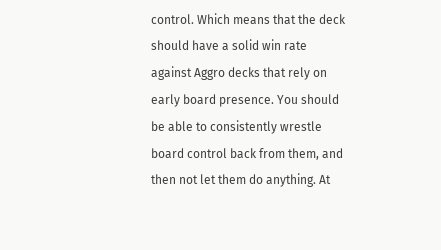control. Which means that the deck should have a solid win rate against Aggro decks that rely on early board presence. You should be able to consistently wrestle board control back from them, and then not let them do anything. At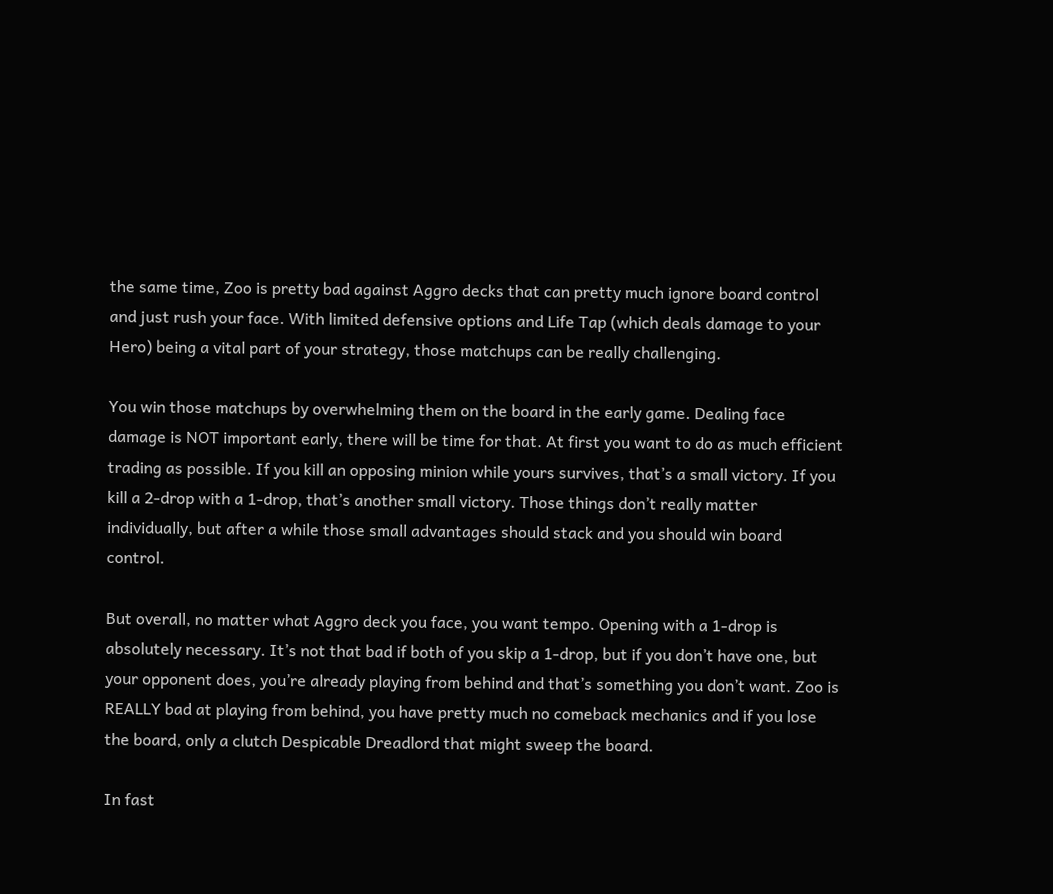the same time, Zoo is pretty bad against Aggro decks that can pretty much ignore board control and just rush your face. With limited defensive options and Life Tap (which deals damage to your Hero) being a vital part of your strategy, those matchups can be really challenging.

You win those matchups by overwhelming them on the board in the early game. Dealing face damage is NOT important early, there will be time for that. At first you want to do as much efficient trading as possible. If you kill an opposing minion while yours survives, that’s a small victory. If you kill a 2-drop with a 1-drop, that’s another small victory. Those things don’t really matter individually, but after a while those small advantages should stack and you should win board control.

But overall, no matter what Aggro deck you face, you want tempo. Opening with a 1-drop is absolutely necessary. It’s not that bad if both of you skip a 1-drop, but if you don’t have one, but your opponent does, you’re already playing from behind and that’s something you don’t want. Zoo is REALLY bad at playing from behind, you have pretty much no comeback mechanics and if you lose the board, only a clutch Despicable Dreadlord that might sweep the board.

In fast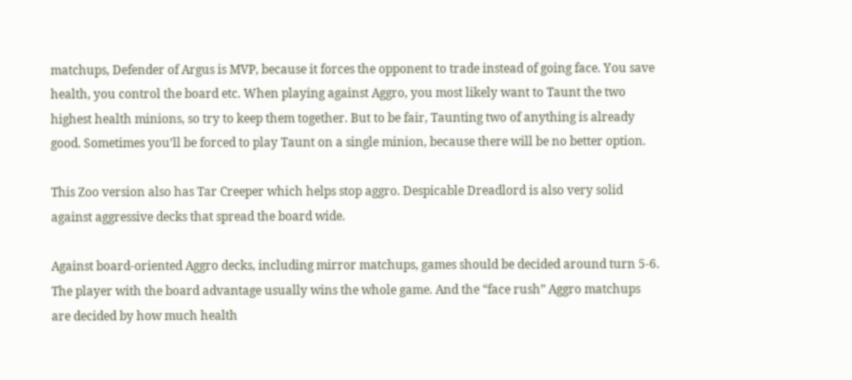matchups, Defender of Argus is MVP, because it forces the opponent to trade instead of going face. You save health, you control the board etc. When playing against Aggro, you most likely want to Taunt the two highest health minions, so try to keep them together. But to be fair, Taunting two of anything is already good. Sometimes you’ll be forced to play Taunt on a single minion, because there will be no better option.

This Zoo version also has Tar Creeper which helps stop aggro. Despicable Dreadlord is also very solid against aggressive decks that spread the board wide.

Against board-oriented Aggro decks, including mirror matchups, games should be decided around turn 5-6. The player with the board advantage usually wins the whole game. And the “face rush” Aggro matchups are decided by how much health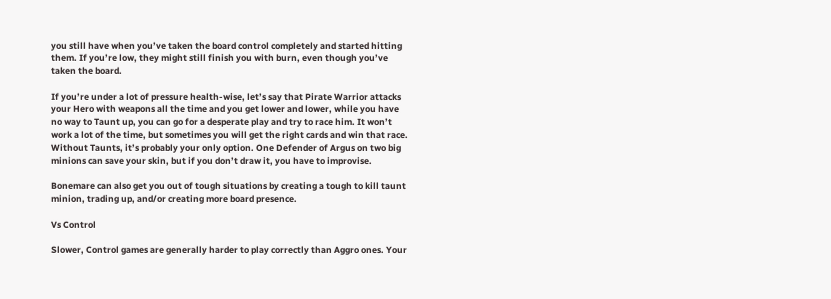you still have when you’ve taken the board control completely and started hitting them. If you’re low, they might still finish you with burn, even though you’ve taken the board.

If you’re under a lot of pressure health-wise, let’s say that Pirate Warrior attacks your Hero with weapons all the time and you get lower and lower, while you have no way to Taunt up, you can go for a desperate play and try to race him. It won’t work a lot of the time, but sometimes you will get the right cards and win that race. Without Taunts, it’s probably your only option. One Defender of Argus on two big minions can save your skin, but if you don’t draw it, you have to improvise.

Bonemare can also get you out of tough situations by creating a tough to kill taunt minion, trading up, and/or creating more board presence.

Vs Control

Slower, Control games are generally harder to play correctly than Aggro ones. Your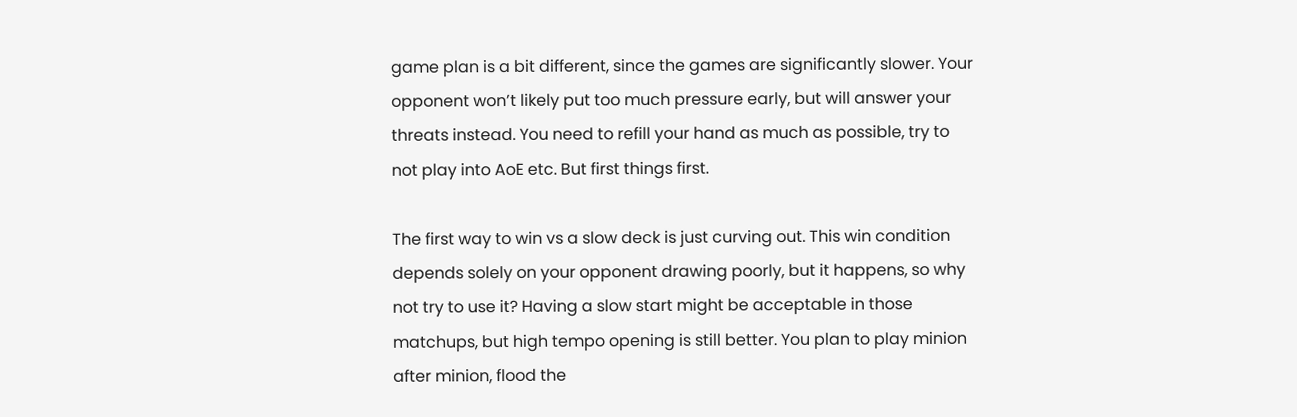game plan is a bit different, since the games are significantly slower. Your opponent won’t likely put too much pressure early, but will answer your threats instead. You need to refill your hand as much as possible, try to not play into AoE etc. But first things first.

The first way to win vs a slow deck is just curving out. This win condition depends solely on your opponent drawing poorly, but it happens, so why not try to use it? Having a slow start might be acceptable in those matchups, but high tempo opening is still better. You plan to play minion after minion, flood the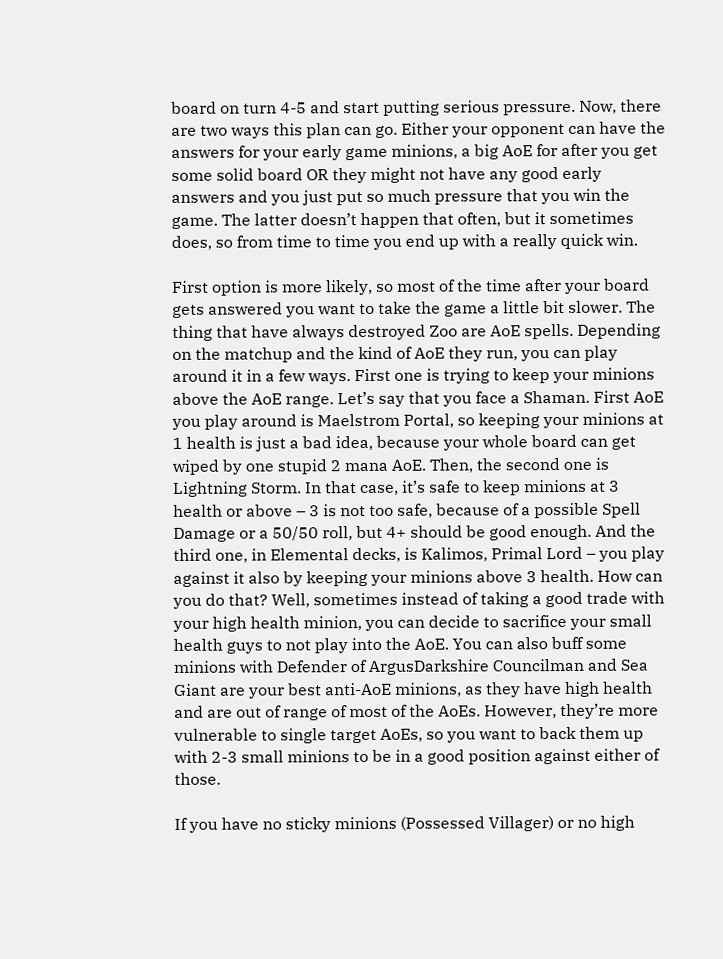board on turn 4-5 and start putting serious pressure. Now, there are two ways this plan can go. Either your opponent can have the answers for your early game minions, a big AoE for after you get some solid board OR they might not have any good early answers and you just put so much pressure that you win the game. The latter doesn’t happen that often, but it sometimes does, so from time to time you end up with a really quick win.

First option is more likely, so most of the time after your board gets answered you want to take the game a little bit slower. The thing that have always destroyed Zoo are AoE spells. Depending on the matchup and the kind of AoE they run, you can play around it in a few ways. First one is trying to keep your minions above the AoE range. Let’s say that you face a Shaman. First AoE you play around is Maelstrom Portal, so keeping your minions at 1 health is just a bad idea, because your whole board can get wiped by one stupid 2 mana AoE. Then, the second one is Lightning Storm. In that case, it’s safe to keep minions at 3 health or above – 3 is not too safe, because of a possible Spell Damage or a 50/50 roll, but 4+ should be good enough. And the third one, in Elemental decks, is Kalimos, Primal Lord – you play against it also by keeping your minions above 3 health. How can you do that? Well, sometimes instead of taking a good trade with your high health minion, you can decide to sacrifice your small health guys to not play into the AoE. You can also buff some minions with Defender of ArgusDarkshire Councilman and Sea Giant are your best anti-AoE minions, as they have high health and are out of range of most of the AoEs. However, they’re more vulnerable to single target AoEs, so you want to back them up with 2-3 small minions to be in a good position against either of those.

If you have no sticky minions (Possessed Villager) or no high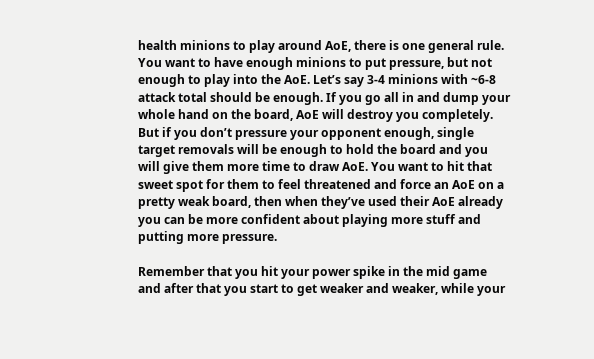health minions to play around AoE, there is one general rule. You want to have enough minions to put pressure, but not enough to play into the AoE. Let’s say 3-4 minions with ~6-8 attack total should be enough. If you go all in and dump your whole hand on the board, AoE will destroy you completely. But if you don’t pressure your opponent enough, single target removals will be enough to hold the board and you will give them more time to draw AoE. You want to hit that sweet spot for them to feel threatened and force an AoE on a pretty weak board, then when they’ve used their AoE already you can be more confident about playing more stuff and putting more pressure.

Remember that you hit your power spike in the mid game and after that you start to get weaker and weaker, while your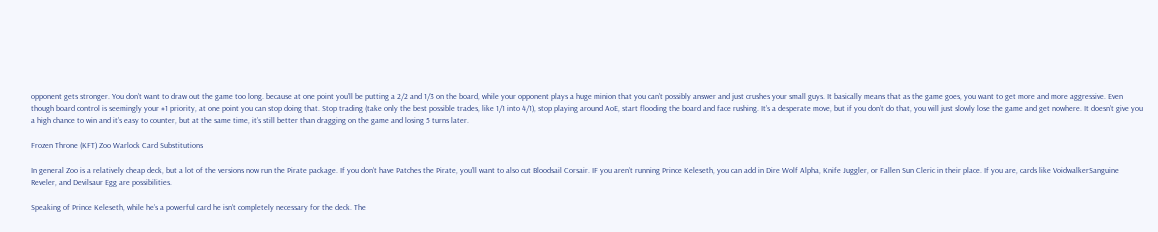opponent gets stronger. You don’t want to draw out the game too long. because at one point you’ll be putting a 2/2 and 1/3 on the board, while your opponent plays a huge minion that you can’t possibly answer and just crushes your small guys. It basically means that as the game goes, you want to get more and more aggressive. Even though board control is seemingly your #1 priority, at one point you can stop doing that. Stop trading (take only the best possible trades, like 1/1 into 4/1), stop playing around AoE, start flooding the board and face rushing. It’s a desperate move, but if you don’t do that, you will just slowly lose the game and get nowhere. It doesn’t give you a high chance to win and it’s easy to counter, but at the same time, it’s still better than dragging on the game and losing 5 turns later.

Frozen Throne (KFT) Zoo Warlock Card Substitutions

In general Zoo is a relatively cheap deck, but a lot of the versions now run the Pirate package. If you don’t have Patches the Pirate, you’ll want to also cut Bloodsail Corsair. IF you aren’t running Prince Keleseth, you can add in Dire Wolf Alpha, Knife Juggler, or Fallen Sun Cleric in their place. If you are, cards like VoidwalkerSanguine Reveler, and Devilsaur Egg are possibilities.

Speaking of Prince Keleseth, while he’s a powerful card he isn’t completely necessary for the deck. The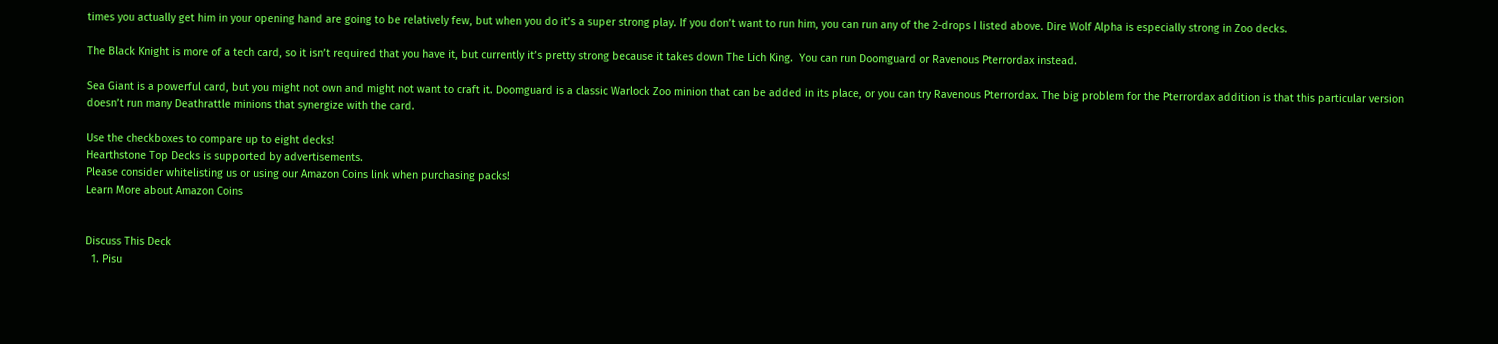times you actually get him in your opening hand are going to be relatively few, but when you do it’s a super strong play. If you don’t want to run him, you can run any of the 2-drops I listed above. Dire Wolf Alpha is especially strong in Zoo decks.

The Black Knight is more of a tech card, so it isn’t required that you have it, but currently it’s pretty strong because it takes down The Lich King.  You can run Doomguard or Ravenous Pterrordax instead.

Sea Giant is a powerful card, but you might not own and might not want to craft it. Doomguard is a classic Warlock Zoo minion that can be added in its place, or you can try Ravenous Pterrordax. The big problem for the Pterrordax addition is that this particular version doesn’t run many Deathrattle minions that synergize with the card.

Use the checkboxes to compare up to eight decks!
Hearthstone Top Decks is supported by advertisements.
Please consider whitelisting us or using our Amazon Coins link when purchasing packs!
Learn More about Amazon Coins


Discuss This Deck
  1. Pisu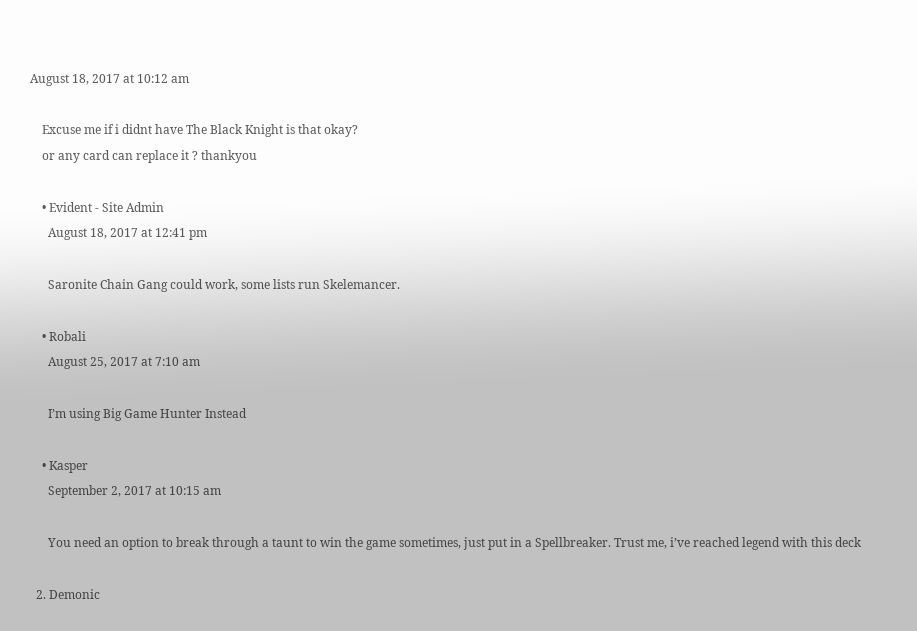August 18, 2017 at 10:12 am

    Excuse me if i didnt have The Black Knight is that okay?
    or any card can replace it ? thankyou

    • Evident - Site Admin
      August 18, 2017 at 12:41 pm

      Saronite Chain Gang could work, some lists run Skelemancer.

    • Robali
      August 25, 2017 at 7:10 am

      I’m using Big Game Hunter Instead

    • Kasper
      September 2, 2017 at 10:15 am

      You need an option to break through a taunt to win the game sometimes, just put in a Spellbreaker. Trust me, i’ve reached legend with this deck

  2. Demonic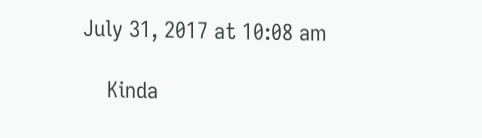July 31, 2017 at 10:08 am

    Kinda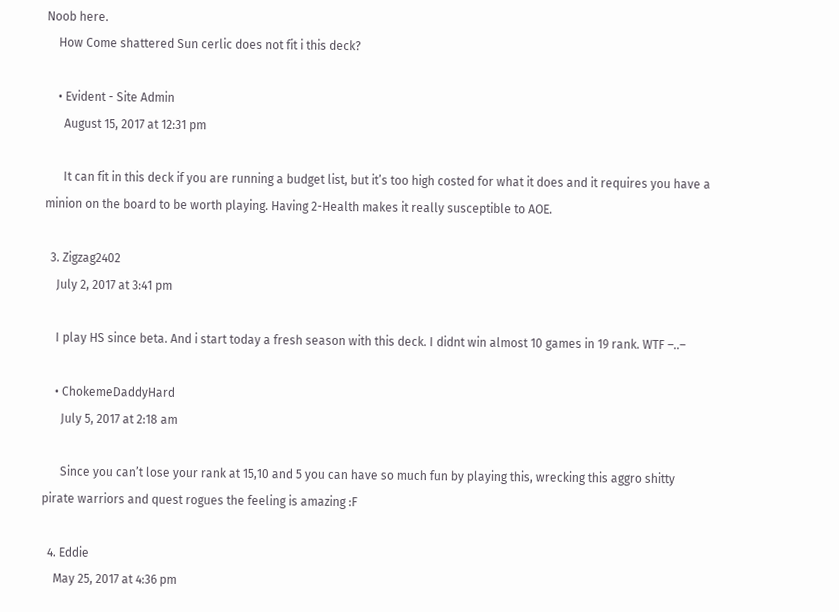Noob here.
    How Come shattered Sun cerlic does not fit i this deck?

    • Evident - Site Admin
      August 15, 2017 at 12:31 pm

      It can fit in this deck if you are running a budget list, but it’s too high costed for what it does and it requires you have a minion on the board to be worth playing. Having 2-Health makes it really susceptible to AOE.

  3. Zigzag2402
    July 2, 2017 at 3:41 pm

    I play HS since beta. And i start today a fresh season with this deck. I didnt win almost 10 games in 19 rank. WTF –..–

    • ChokemeDaddyHard
      July 5, 2017 at 2:18 am

      Since you can’t lose your rank at 15,10 and 5 you can have so much fun by playing this, wrecking this aggro shitty pirate warriors and quest rogues the feeling is amazing :F

  4. Eddie
    May 25, 2017 at 4:36 pm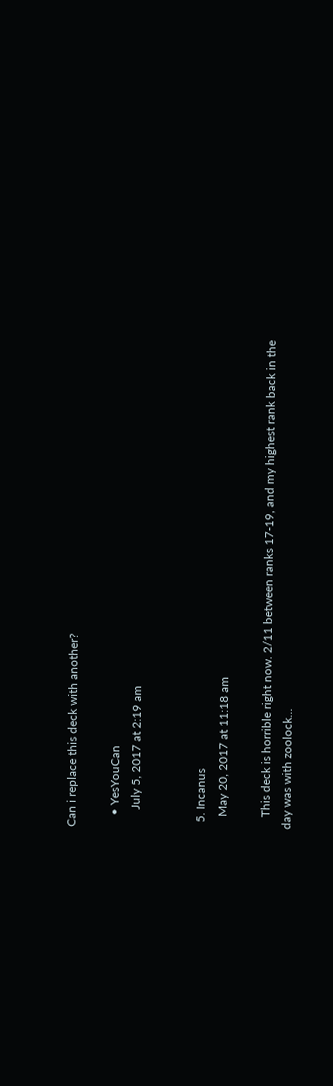Can i replace this deck with another?

    • YesYouCan
      July 5, 2017 at 2:19 am


  5. Incanus
    May 20, 2017 at 11:18 am

    This deck is horrible right now. 2/11 between ranks 17-19, and my highest rank back in the day was with zoolock…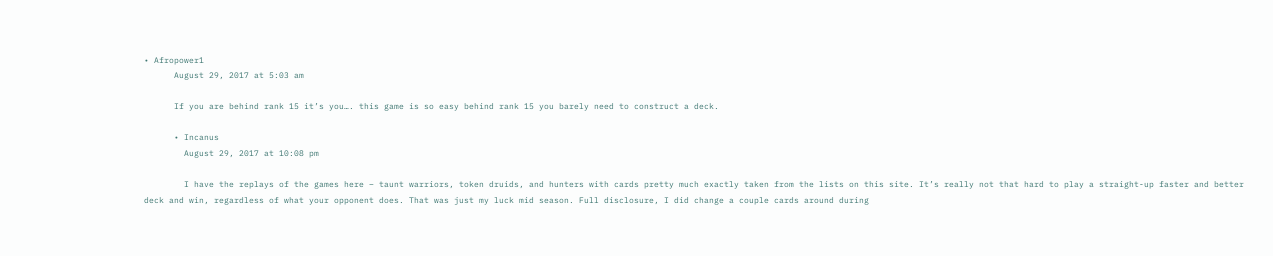• Afropower1
      August 29, 2017 at 5:03 am

      If you are behind rank 15 it’s you…. this game is so easy behind rank 15 you barely need to construct a deck.

      • Incanus
        August 29, 2017 at 10:08 pm

        I have the replays of the games here – taunt warriors, token druids, and hunters with cards pretty much exactly taken from the lists on this site. It’s really not that hard to play a straight-up faster and better deck and win, regardless of what your opponent does. That was just my luck mid season. Full disclosure, I did change a couple cards around during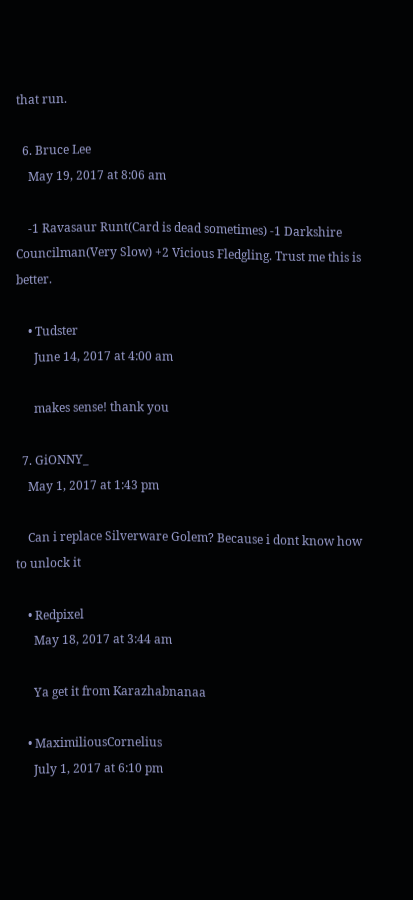that run.

  6. Bruce Lee
    May 19, 2017 at 8:06 am

    -1 Ravasaur Runt(Card is dead sometimes) -1 Darkshire Councilman(Very Slow) +2 Vicious Fledgling. Trust me this is better.

    • Tudster
      June 14, 2017 at 4:00 am

      makes sense! thank you

  7. GiONNY_
    May 1, 2017 at 1:43 pm

    Can i replace Silverware Golem? Because i dont know how to unlock it

    • Redpixel
      May 18, 2017 at 3:44 am

      Ya get it from Karazhabnanaa

    • MaximiliousCornelius
      July 1, 2017 at 6:10 pm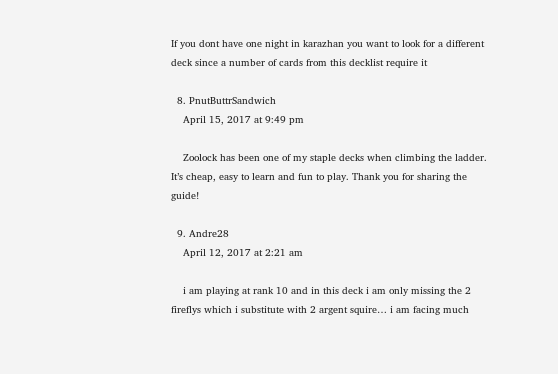If you dont have one night in karazhan you want to look for a different deck since a number of cards from this decklist require it

  8. PnutButtrSandwich
    April 15, 2017 at 9:49 pm

    Zoolock has been one of my staple decks when climbing the ladder. It’s cheap, easy to learn and fun to play. Thank you for sharing the guide!

  9. Andre28
    April 12, 2017 at 2:21 am

    i am playing at rank 10 and in this deck i am only missing the 2 fireflys which i substitute with 2 argent squire… i am facing much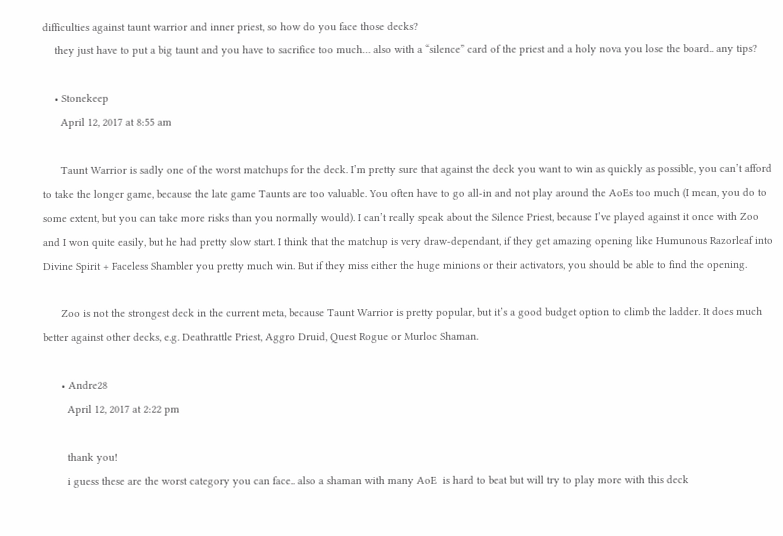difficulties against taunt warrior and inner priest, so how do you face those decks?
    they just have to put a big taunt and you have to sacrifice too much… also with a “silence” card of the priest and a holy nova you lose the board.. any tips?

    • Stonekeep
      April 12, 2017 at 8:55 am

      Taunt Warrior is sadly one of the worst matchups for the deck. I’m pretty sure that against the deck you want to win as quickly as possible, you can’t afford to take the longer game, because the late game Taunts are too valuable. You often have to go all-in and not play around the AoEs too much (I mean, you do to some extent, but you can take more risks than you normally would). I can’t really speak about the Silence Priest, because I’ve played against it once with Zoo and I won quite easily, but he had pretty slow start. I think that the matchup is very draw-dependant, if they get amazing opening like Humunous Razorleaf into Divine Spirit + Faceless Shambler you pretty much win. But if they miss either the huge minions or their activators, you should be able to find the opening.

      Zoo is not the strongest deck in the current meta, because Taunt Warrior is pretty popular, but it’s a good budget option to climb the ladder. It does much better against other decks, e.g. Deathrattle Priest, Aggro Druid, Quest Rogue or Murloc Shaman.

      • Andre28
        April 12, 2017 at 2:22 pm

        thank you!
        i guess these are the worst category you can face.. also a shaman with many AoE  is hard to beat but will try to play more with this deck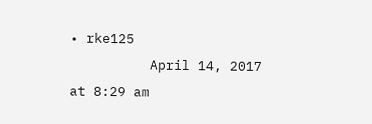• rke125
          April 14, 2017 at 8:29 am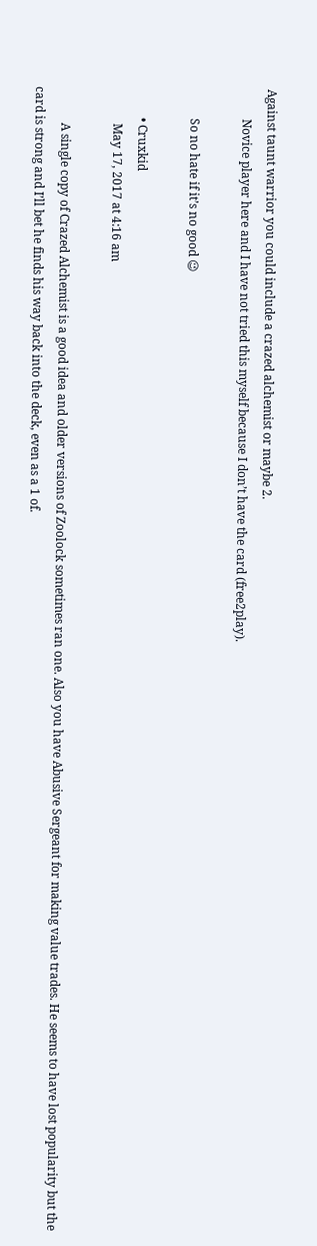Against taunt warrior you could include a crazed alchemist or maybe 2.
          Novice player here and I have not tried this myself because I don’t have the card (free2play).

          So no hate if it’s no good 😉

          • Cruxkid
            May 17, 2017 at 4:16 am

            A single copy of Crazed Alchemist is a good idea and older versions of Zoolock sometimes ran one. Also you have Abusive Sergeant for making value trades. He seems to have lost popularity but the card is strong and I’ll bet he finds his way back into the deck, even as a 1 of.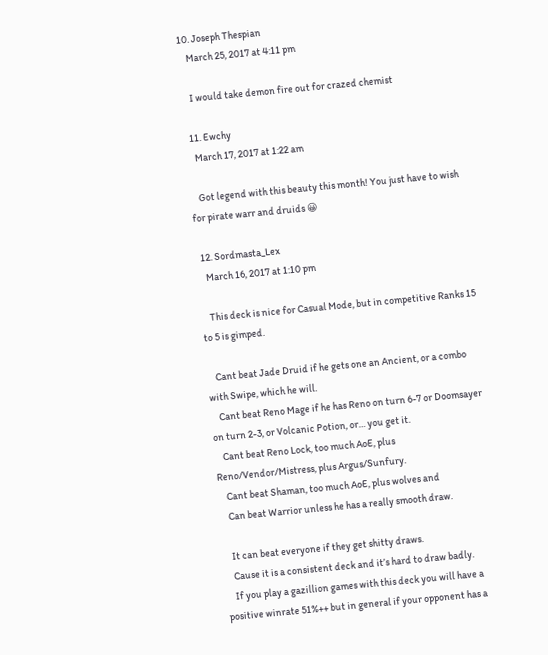10. Joseph Thespian
    March 25, 2017 at 4:11 pm

    I would take demon fire out for crazed chemist

  11. Ewchy
    March 17, 2017 at 1:22 am

    Got legend with this beauty this month! You just have to wish for pirate warr and druids 😀

  12. Sordmasta_Lex
    March 16, 2017 at 1:10 pm

    This deck is nice for Casual Mode, but in competitive Ranks 15 to 5 is gimped.

    Cant beat Jade Druid if he gets one an Ancient, or a combo with Swipe, which he will.
    Cant beat Reno Mage if he has Reno on turn 6-7 or Doomsayer on turn 2-3, or Volcanic Potion, or… you get it.
    Cant beat Reno Lock, too much AoE, plus Reno/Vendor/Mistress, plus Argus/Sunfury.
    Cant beat Shaman, too much AoE, plus wolves and
    Can beat Warrior unless he has a really smooth draw.

    It can beat everyone if they get shitty draws.
    Cause it is a consistent deck and it’s hard to draw badly.
    If you play a gazillion games with this deck you will have a positive winrate 51%++ but in general if your opponent has a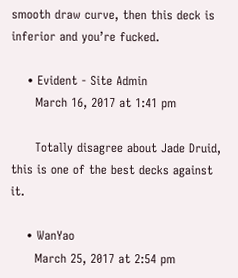smooth draw curve, then this deck is inferior and you’re fucked.

    • Evident - Site Admin
      March 16, 2017 at 1:41 pm

      Totally disagree about Jade Druid, this is one of the best decks against it.

    • WanYao
      March 25, 2017 at 2:54 pm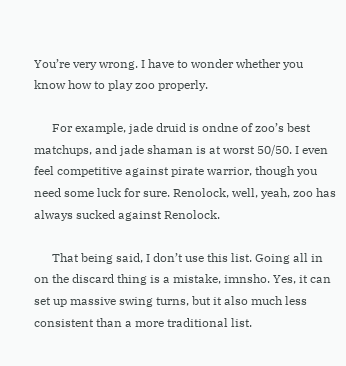You’re very wrong. I have to wonder whether you know how to play zoo properly.

      For example, jade druid is ondne of zoo’s best matchups, and jade shaman is at worst 50/50. I even feel competitive against pirate warrior, though you need some luck for sure. Renolock, well, yeah, zoo has always sucked against Renolock.

      That being said, I don’t use this list. Going all in on the discard thing is a mistake, imnsho. Yes, it can set up massive swing turns, but it also much less consistent than a more traditional list.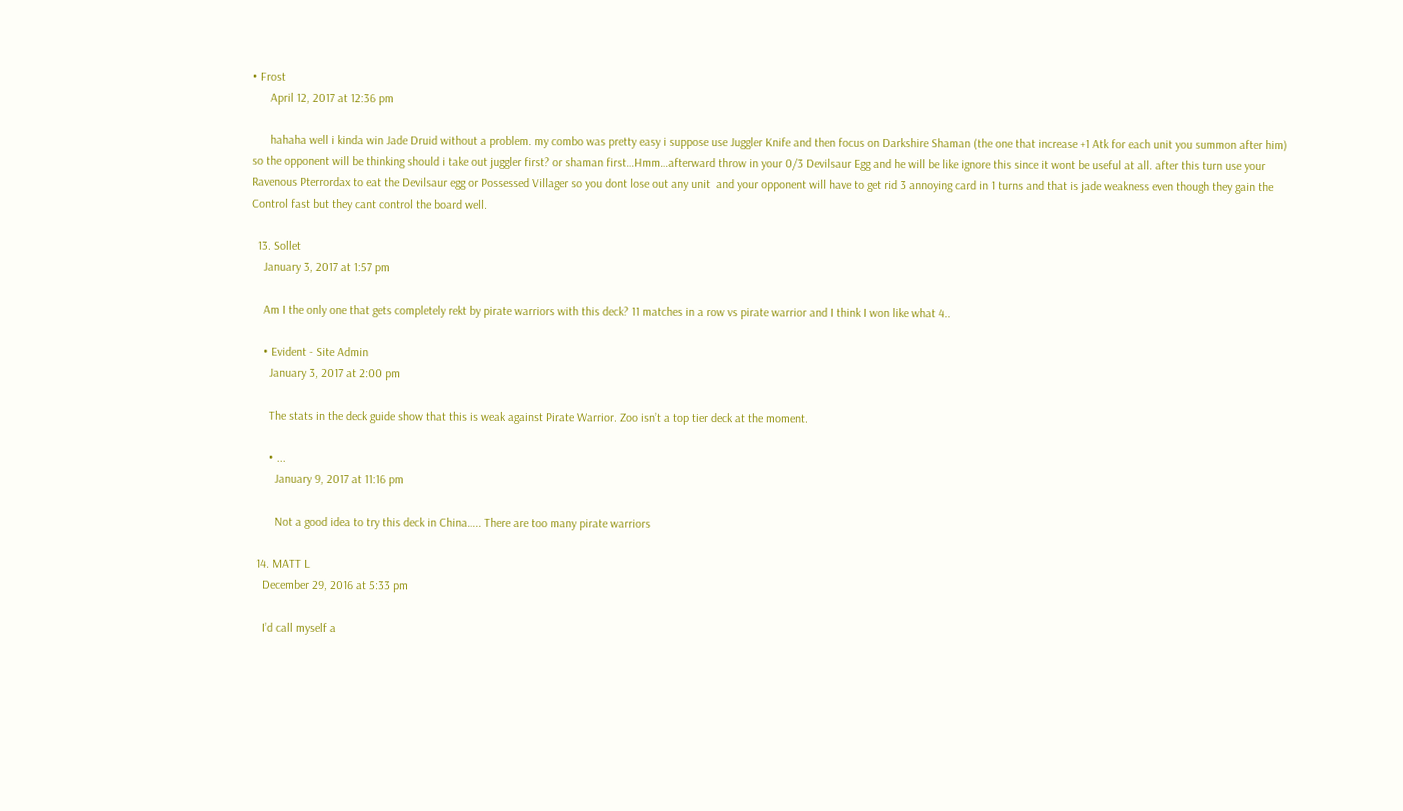• Frost
      April 12, 2017 at 12:36 pm

      hahaha well i kinda win Jade Druid without a problem. my combo was pretty easy i suppose use Juggler Knife and then focus on Darkshire Shaman (the one that increase +1 Atk for each unit you summon after him) so the opponent will be thinking should i take out juggler first? or shaman first…Hmm…afterward throw in your 0/3 Devilsaur Egg and he will be like ignore this since it wont be useful at all. after this turn use your Ravenous Pterrordax to eat the Devilsaur egg or Possessed Villager so you dont lose out any unit  and your opponent will have to get rid 3 annoying card in 1 turns and that is jade weakness even though they gain the Control fast but they cant control the board well.

  13. Sollet
    January 3, 2017 at 1:57 pm

    Am I the only one that gets completely rekt by pirate warriors with this deck? 11 matches in a row vs pirate warrior and I think I won like what 4..

    • Evident - Site Admin
      January 3, 2017 at 2:00 pm

      The stats in the deck guide show that this is weak against Pirate Warrior. Zoo isn’t a top tier deck at the moment.

      • ...
        January 9, 2017 at 11:16 pm

        Not a good idea to try this deck in China….. There are too many pirate warriors

  14. MATT L
    December 29, 2016 at 5:33 pm

    I’d call myself a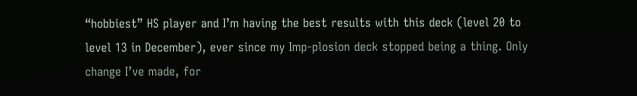“hobbiest” HS player and I’m having the best results with this deck (level 20 to level 13 in December), ever since my Imp-plosion deck stopped being a thing. Only change I’ve made, for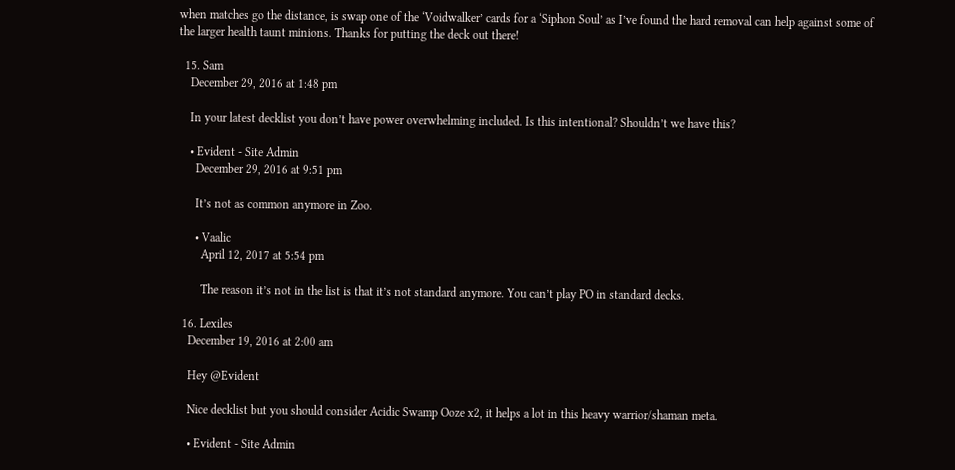when matches go the distance, is swap one of the ‘Voidwalker’ cards for a ‘Siphon Soul’ as I’ve found the hard removal can help against some of the larger health taunt minions. Thanks for putting the deck out there!

  15. Sam
    December 29, 2016 at 1:48 pm

    In your latest decklist you don’t have power overwhelming included. Is this intentional? Shouldn’t we have this?

    • Evident - Site Admin
      December 29, 2016 at 9:51 pm

      It’s not as common anymore in Zoo.

      • Vaalic
        April 12, 2017 at 5:54 pm

        The reason it’s not in the list is that it’s not standard anymore. You can’t play PO in standard decks.

  16. Lexiles
    December 19, 2016 at 2:00 am

    Hey @Evident

    Nice decklist but you should consider Acidic Swamp Ooze x2, it helps a lot in this heavy warrior/shaman meta.

    • Evident - Site Admin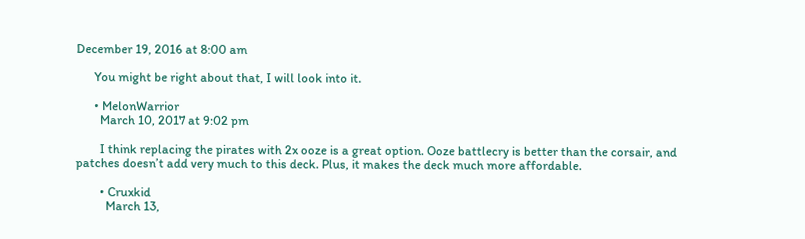December 19, 2016 at 8:00 am

      You might be right about that, I will look into it.

      • MelonWarrior
        March 10, 2017 at 9:02 pm

        I think replacing the pirates with 2x ooze is a great option. Ooze battlecry is better than the corsair, and patches doesn’t add very much to this deck. Plus, it makes the deck much more affordable.

        • Cruxkid
          March 13,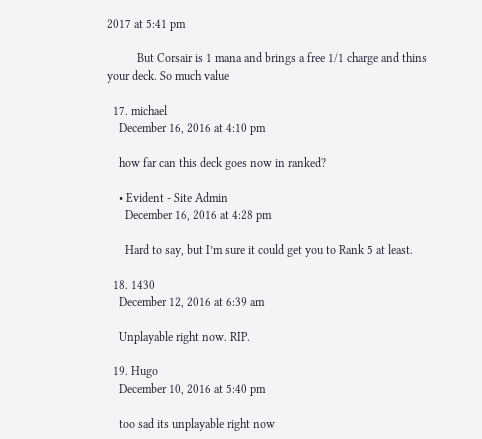2017 at 5:41 pm

          But Corsair is 1 mana and brings a free 1/1 charge and thins your deck. So much value

  17. michael
    December 16, 2016 at 4:10 pm

    how far can this deck goes now in ranked?

    • Evident - Site Admin
      December 16, 2016 at 4:28 pm

      Hard to say, but I’m sure it could get you to Rank 5 at least.

  18. 1430
    December 12, 2016 at 6:39 am

    Unplayable right now. RIP.

  19. Hugo
    December 10, 2016 at 5:40 pm

    too sad its unplayable right now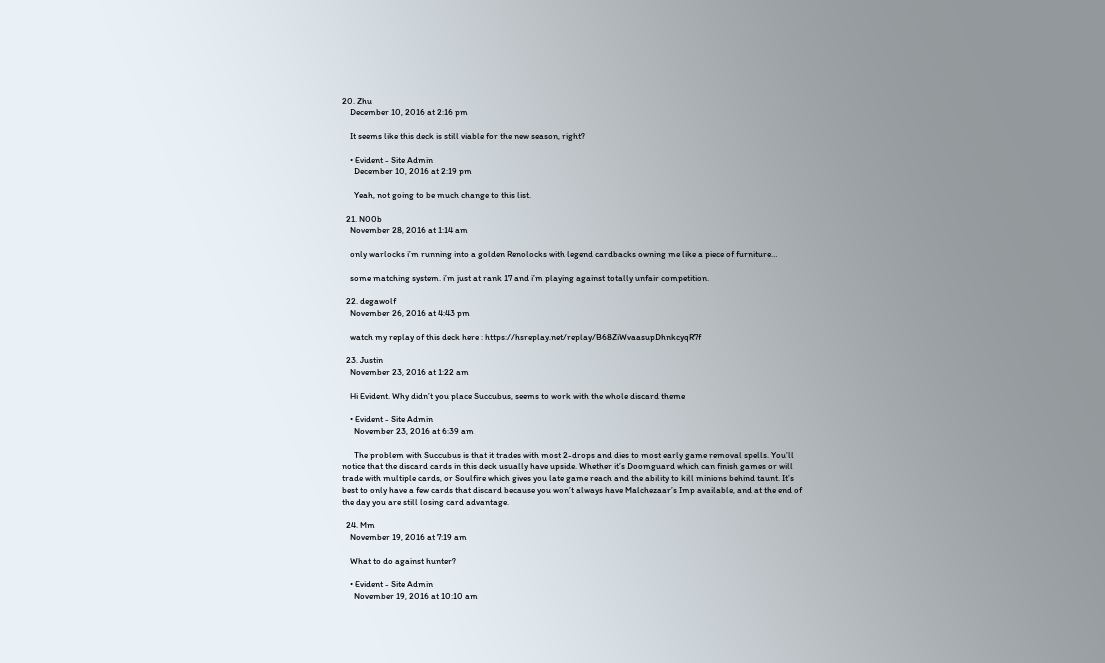20. Zhu
    December 10, 2016 at 2:16 pm

    It seems like this deck is still viable for the new season, right?

    • Evident - Site Admin
      December 10, 2016 at 2:19 pm

      Yeah, not going to be much change to this list.

  21. N00b
    November 28, 2016 at 1:14 am

    only warlocks i’m running into a golden Renolocks with legend cardbacks owning me like a piece of furniture…

    some matching system. i’m just at rank 17 and i’m playing against totally unfair competition.

  22. degawolf
    November 26, 2016 at 4:43 pm

    watch my replay of this deck here : https://hsreplay.net/replay/B68ZiWvaasupDhnkcyqR7f

  23. Justin
    November 23, 2016 at 1:22 am

    Hi Evident. Why didn’t you place Succubus, seems to work with the whole discard theme

    • Evident - Site Admin
      November 23, 2016 at 6:39 am

      The problem with Succubus is that it trades with most 2-drops and dies to most early game removal spells. You’ll notice that the discard cards in this deck usually have upside. Whether it’s Doomguard which can finish games or will trade with multiple cards, or Soulfire which gives you late game reach and the ability to kill minions behind taunt. It’s best to only have a few cards that discard because you won’t always have Malchezaar’s Imp available, and at the end of the day you are still losing card advantage.

  24. Mm
    November 19, 2016 at 7:19 am

    What to do against hunter?

    • Evident - Site Admin
      November 19, 2016 at 10:10 am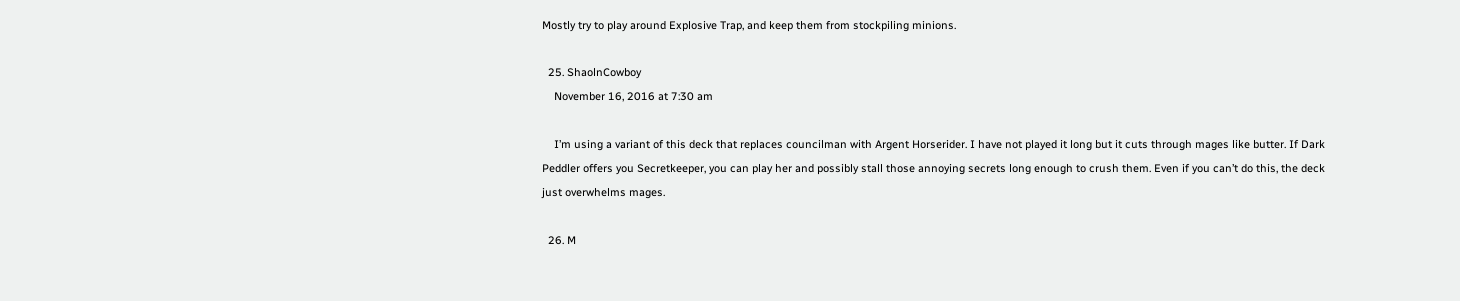Mostly try to play around Explosive Trap, and keep them from stockpiling minions.

  25. ShaolnCowboy
    November 16, 2016 at 7:30 am

    I’m using a variant of this deck that replaces councilman with Argent Horserider. I have not played it long but it cuts through mages like butter. If Dark Peddler offers you Secretkeeper, you can play her and possibly stall those annoying secrets long enough to crush them. Even if you can’t do this, the deck just overwhelms mages.

  26. M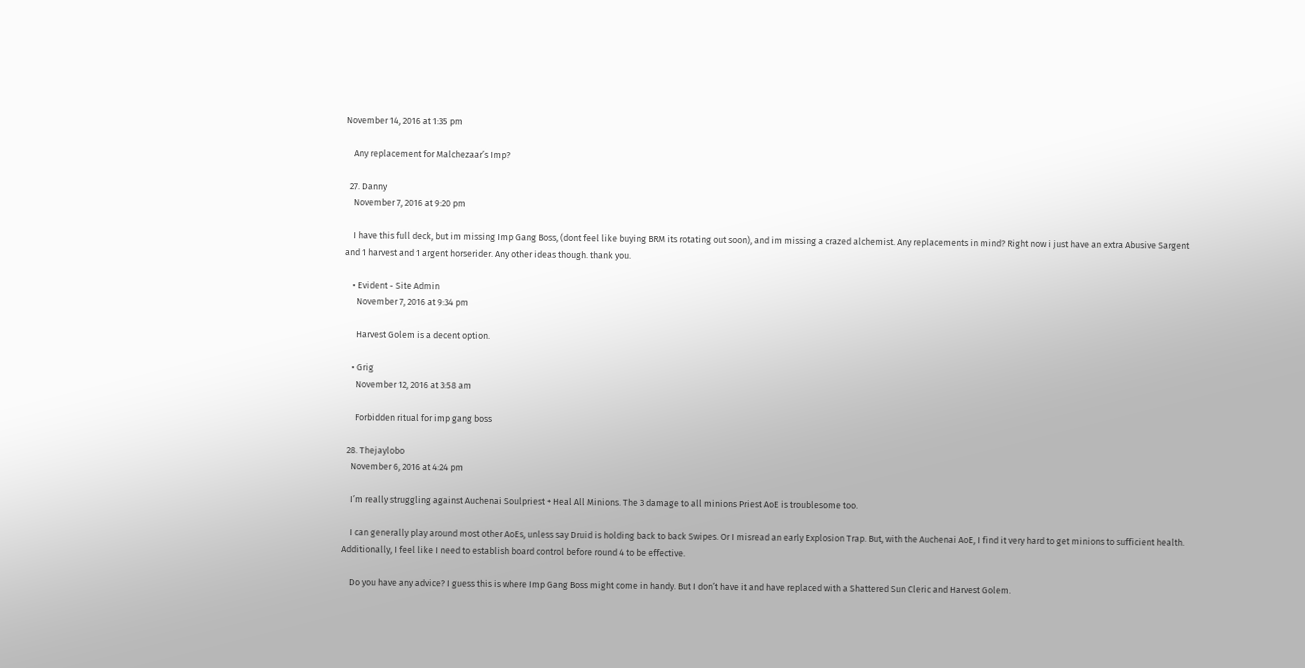November 14, 2016 at 1:35 pm

    Any replacement for Malchezaar’s Imp?

  27. Danny
    November 7, 2016 at 9:20 pm

    I have this full deck, but im missing Imp Gang Boss, (dont feel like buying BRM its rotating out soon), and im missing a crazed alchemist. Any replacements in mind? Right now i just have an extra Abusive Sargent and 1 harvest and 1 argent horserider. Any other ideas though. thank you.

    • Evident - Site Admin
      November 7, 2016 at 9:34 pm

      Harvest Golem is a decent option.

    • Grig
      November 12, 2016 at 3:58 am

      Forbidden ritual for imp gang boss

  28. Thejaylobo
    November 6, 2016 at 4:24 pm

    I’m really struggling against Auchenai Soulpriest + Heal All Minions. The 3 damage to all minions Priest AoE is troublesome too.

    I can generally play around most other AoEs, unless say Druid is holding back to back Swipes. Or I misread an early Explosion Trap. But, with the Auchenai AoE, I find it very hard to get minions to sufficient health. Additionally, I feel like I need to establish board control before round 4 to be effective.

    Do you have any advice? I guess this is where Imp Gang Boss might come in handy. But I don’t have it and have replaced with a Shattered Sun Cleric and Harvest Golem.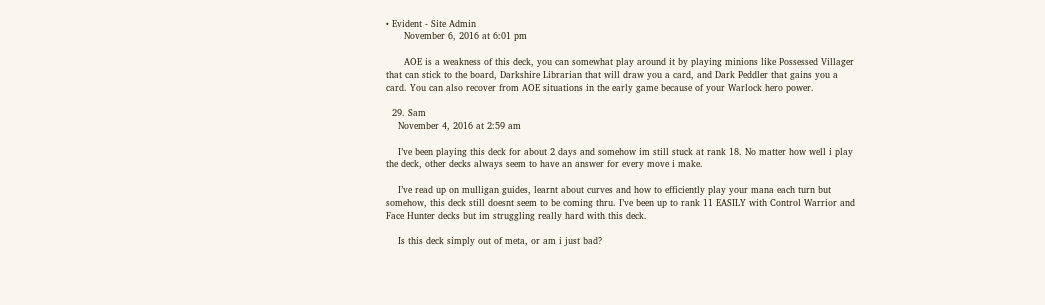• Evident - Site Admin
      November 6, 2016 at 6:01 pm

      AOE is a weakness of this deck, you can somewhat play around it by playing minions like Possessed Villager that can stick to the board, Darkshire Librarian that will draw you a card, and Dark Peddler that gains you a card. You can also recover from AOE situations in the early game because of your Warlock hero power.

  29. Sam
    November 4, 2016 at 2:59 am

    I’ve been playing this deck for about 2 days and somehow im still stuck at rank 18. No matter how well i play the deck, other decks always seem to have an answer for every move i make.

    I’ve read up on mulligan guides, learnt about curves and how to efficiently play your mana each turn but somehow, this deck still doesnt seem to be coming thru. I’ve been up to rank 11 EASILY with Control Warrior and Face Hunter decks but im struggling really hard with this deck.

    Is this deck simply out of meta, or am i just bad?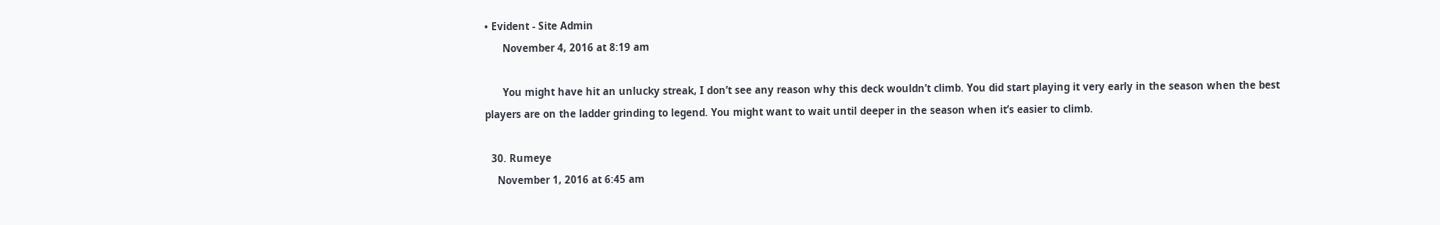• Evident - Site Admin
      November 4, 2016 at 8:19 am

      You might have hit an unlucky streak, I don’t see any reason why this deck wouldn’t climb. You did start playing it very early in the season when the best players are on the ladder grinding to legend. You might want to wait until deeper in the season when it’s easier to climb.

  30. Rumeye
    November 1, 2016 at 6:45 am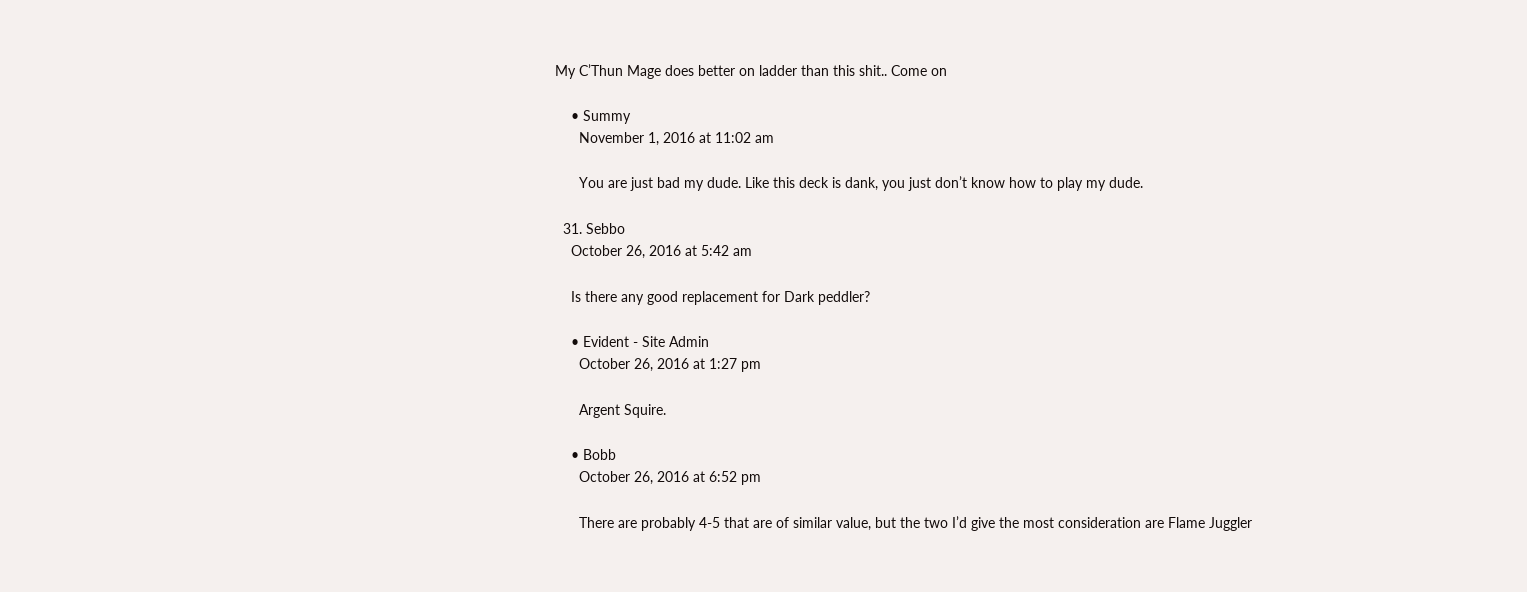My C’Thun Mage does better on ladder than this shit.. Come on

    • Summy
      November 1, 2016 at 11:02 am

      You are just bad my dude. Like this deck is dank, you just don’t know how to play my dude.

  31. Sebbo
    October 26, 2016 at 5:42 am

    Is there any good replacement for Dark peddler?

    • Evident - Site Admin
      October 26, 2016 at 1:27 pm

      Argent Squire.

    • Bobb
      October 26, 2016 at 6:52 pm

      There are probably 4-5 that are of similar value, but the two I’d give the most consideration are Flame Juggler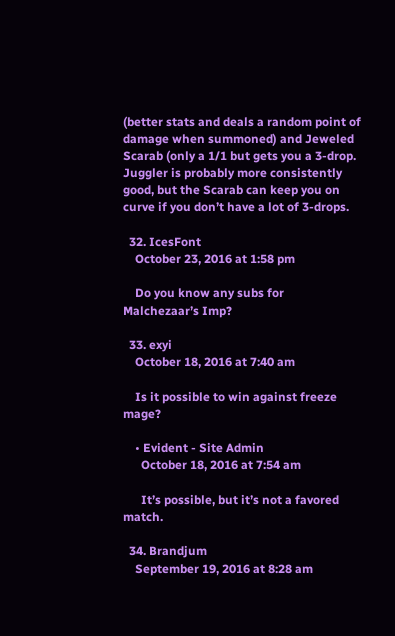(better stats and deals a random point of damage when summoned) and Jeweled Scarab (only a 1/1 but gets you a 3-drop. Juggler is probably more consistently good, but the Scarab can keep you on curve if you don’t have a lot of 3-drops.

  32. IcesFont
    October 23, 2016 at 1:58 pm

    Do you know any subs for Malchezaar’s Imp?

  33. exyi
    October 18, 2016 at 7:40 am

    Is it possible to win against freeze mage?

    • Evident - Site Admin
      October 18, 2016 at 7:54 am

      It’s possible, but it’s not a favored match.

  34. Brandjum
    September 19, 2016 at 8:28 am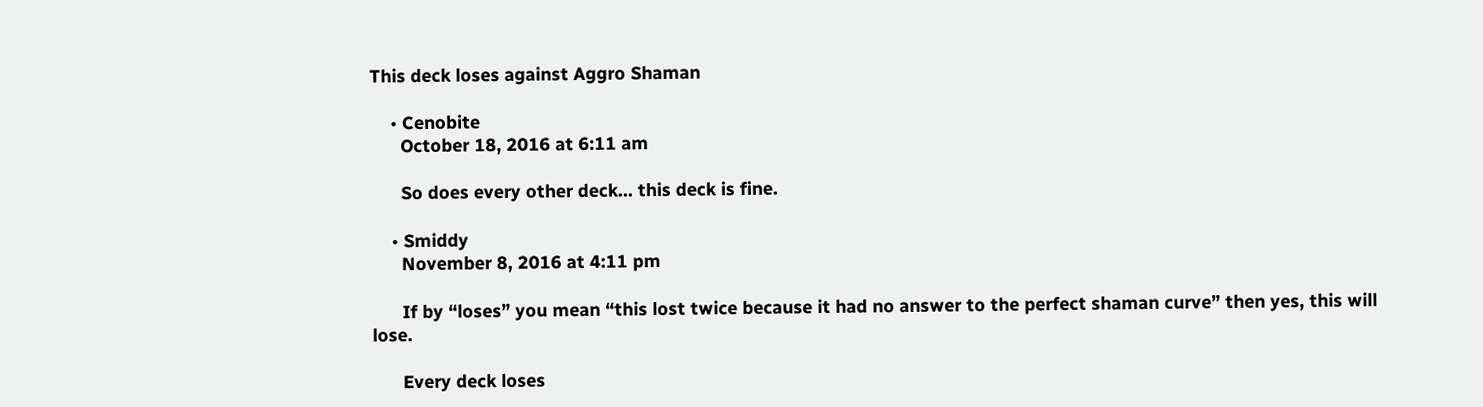This deck loses against Aggro Shaman

    • Cenobite
      October 18, 2016 at 6:11 am

      So does every other deck… this deck is fine.

    • Smiddy
      November 8, 2016 at 4:11 pm

      If by “loses” you mean “this lost twice because it had no answer to the perfect shaman curve” then yes, this will lose.

      Every deck loses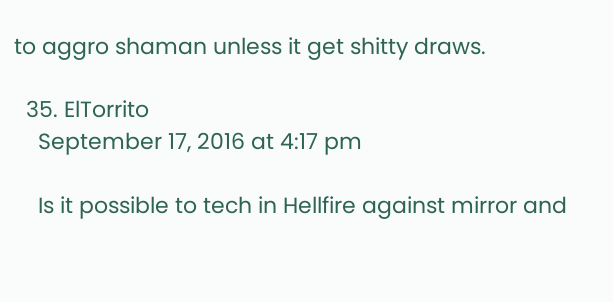to aggro shaman unless it get shitty draws.

  35. ElTorrito
    September 17, 2016 at 4:17 pm

    Is it possible to tech in Hellfire against mirror and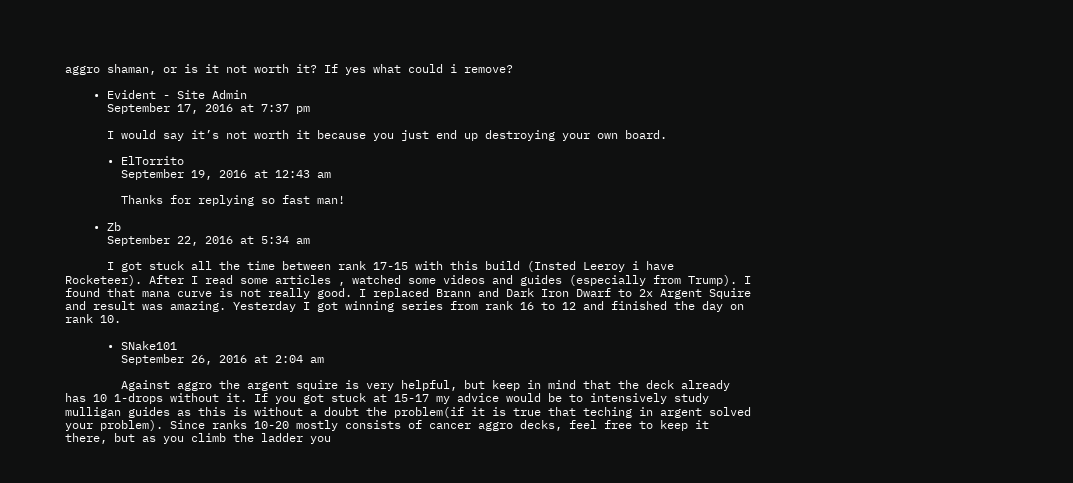aggro shaman, or is it not worth it? If yes what could i remove?

    • Evident - Site Admin
      September 17, 2016 at 7:37 pm

      I would say it’s not worth it because you just end up destroying your own board.

      • ElTorrito
        September 19, 2016 at 12:43 am

        Thanks for replying so fast man!

    • Zb
      September 22, 2016 at 5:34 am

      I got stuck all the time between rank 17-15 with this build (Insted Leeroy i have Rocketeer). After I read some articles , watched some videos and guides (especially from Trump). I found that mana curve is not really good. I replaced Brann and Dark Iron Dwarf to 2x Argent Squire and result was amazing. Yesterday I got winning series from rank 16 to 12 and finished the day on rank 10.

      • SNake101
        September 26, 2016 at 2:04 am

        Against aggro the argent squire is very helpful, but keep in mind that the deck already has 10 1-drops without it. If you got stuck at 15-17 my advice would be to intensively study mulligan guides as this is without a doubt the problem(if it is true that teching in argent solved your problem). Since ranks 10-20 mostly consists of cancer aggro decks, feel free to keep it there, but as you climb the ladder you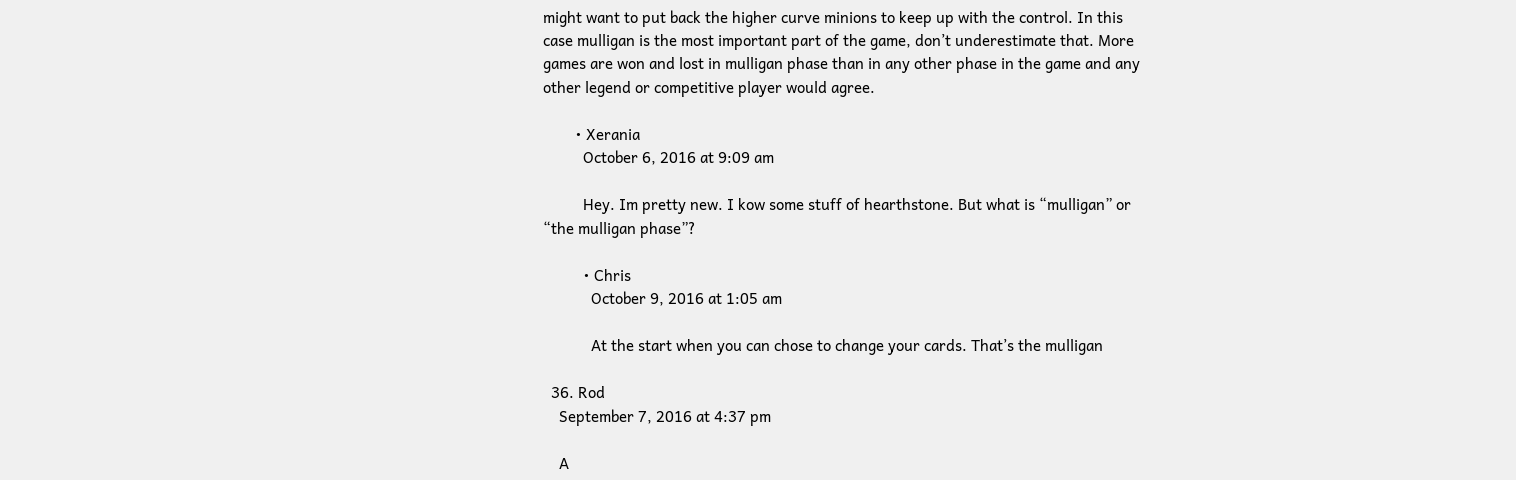might want to put back the higher curve minions to keep up with the control. In this case mulligan is the most important part of the game, don’t underestimate that. More games are won and lost in mulligan phase than in any other phase in the game and any other legend or competitive player would agree.

        • Xerania
          October 6, 2016 at 9:09 am

          Hey. Im pretty new. I kow some stuff of hearthstone. But what is “mulligan” or “the mulligan phase”?

          • Chris
            October 9, 2016 at 1:05 am

            At the start when you can chose to change your cards. That’s the mulligan

  36. Rod
    September 7, 2016 at 4:37 pm

    A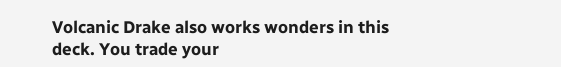Volcanic Drake also works wonders in this deck. You trade your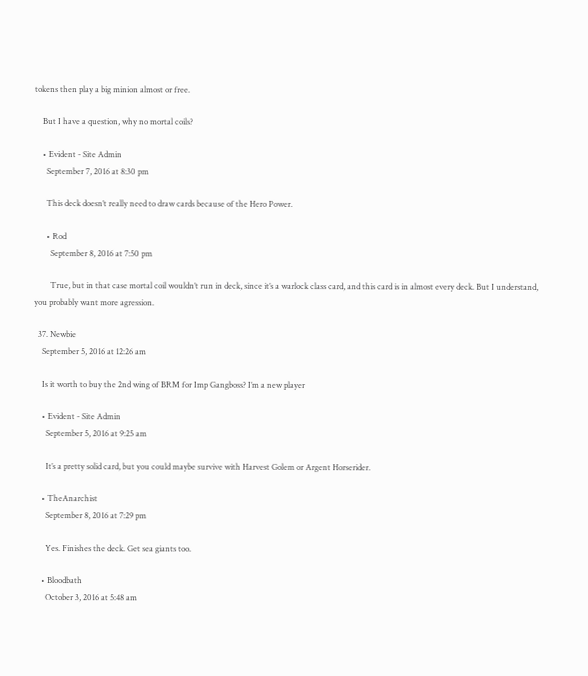tokens then play a big minion almost or free.

    But I have a question, why no mortal coils?

    • Evident - Site Admin
      September 7, 2016 at 8:30 pm

      This deck doesn’t really need to draw cards because of the Hero Power.

      • Rod
        September 8, 2016 at 7:50 pm

        True, but in that case mortal coil wouldn’t run in deck, since it’s a warlock class card, and this card is in almost every deck. But I understand, you probably want more agression.

  37. Newbie
    September 5, 2016 at 12:26 am

    Is it worth to buy the 2nd wing of BRM for Imp Gangboss? I’m a new player

    • Evident - Site Admin
      September 5, 2016 at 9:25 am

      It’s a pretty solid card, but you could maybe survive with Harvest Golem or Argent Horserider.

    • TheAnarchist
      September 8, 2016 at 7:29 pm

      Yes. Finishes the deck. Get sea giants too.

    • Bloodbath
      October 3, 2016 at 5:48 am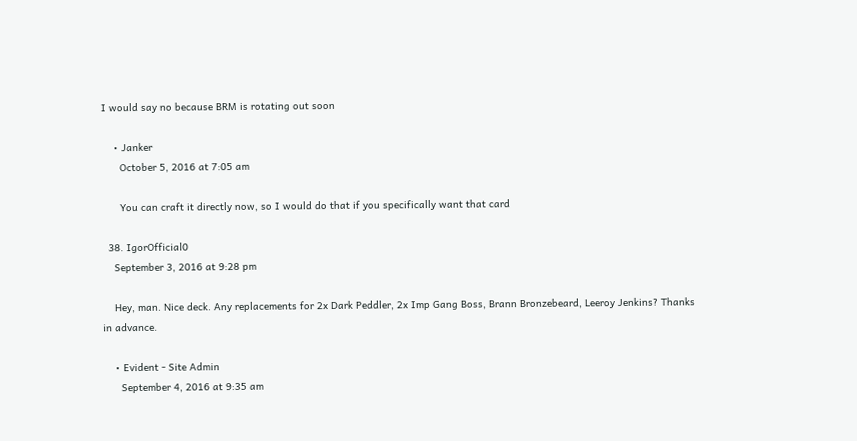I would say no because BRM is rotating out soon

    • Janker
      October 5, 2016 at 7:05 am

      You can craft it directly now, so I would do that if you specifically want that card

  38. IgorOfficial0
    September 3, 2016 at 9:28 pm

    Hey, man. Nice deck. Any replacements for 2x Dark Peddler, 2x Imp Gang Boss, Brann Bronzebeard, Leeroy Jenkins? Thanks in advance.

    • Evident - Site Admin
      September 4, 2016 at 9:35 am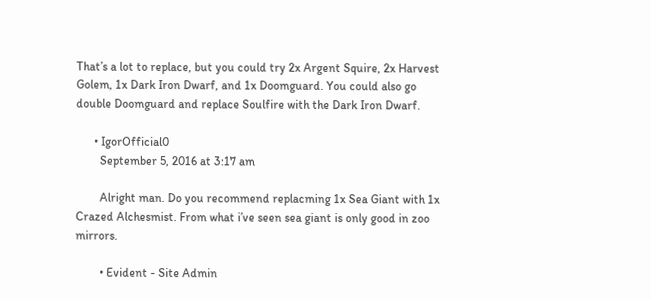That’s a lot to replace, but you could try 2x Argent Squire, 2x Harvest Golem, 1x Dark Iron Dwarf, and 1x Doomguard. You could also go double Doomguard and replace Soulfire with the Dark Iron Dwarf.

      • IgorOfficial0
        September 5, 2016 at 3:17 am

        Alright man. Do you recommend replacming 1x Sea Giant with 1x Crazed Alchesmist. From what i’ve seen sea giant is only good in zoo mirrors.

        • Evident - Site Admin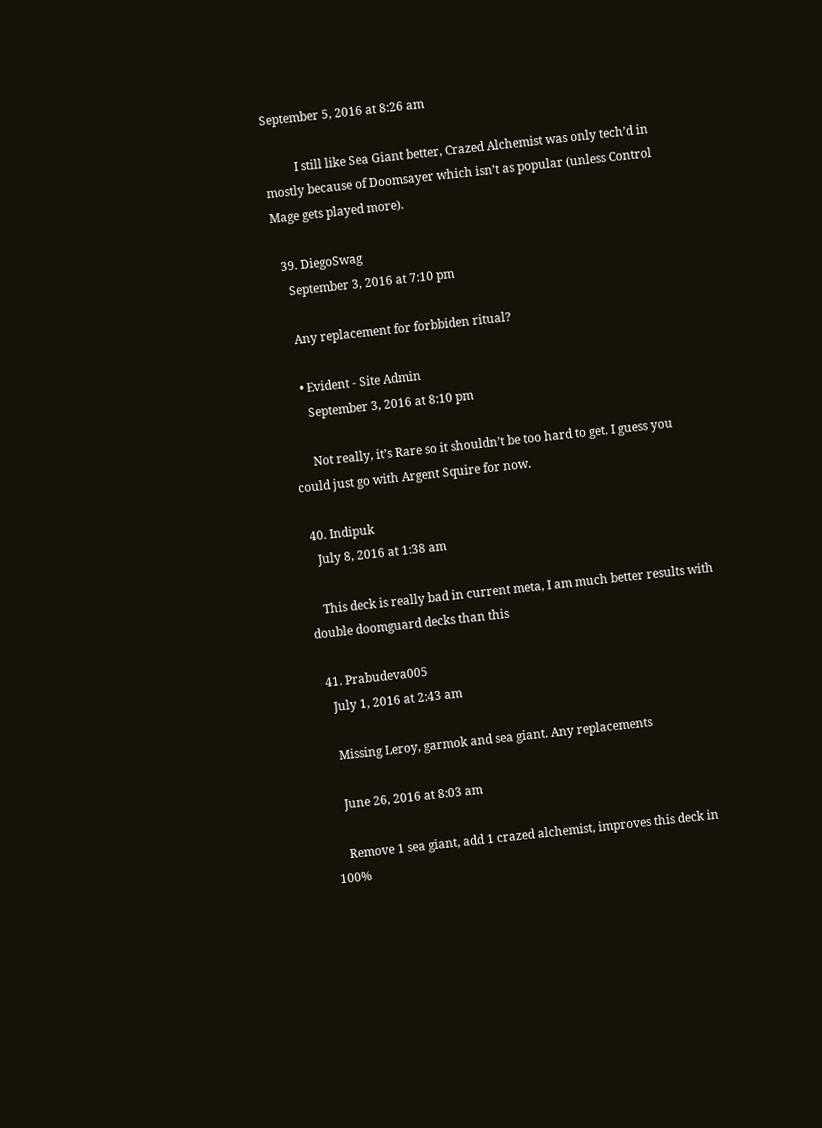September 5, 2016 at 8:26 am

          I still like Sea Giant better, Crazed Alchemist was only tech’d in mostly because of Doomsayer which isn’t as popular (unless Control Mage gets played more).

  39. DiegoSwag
    September 3, 2016 at 7:10 pm

    Any replacement for forbbiden ritual?

    • Evident - Site Admin
      September 3, 2016 at 8:10 pm

      Not really, it’s Rare so it shouldn’t be too hard to get. I guess you could just go with Argent Squire for now.

  40. Indipuk
    July 8, 2016 at 1:38 am

    This deck is really bad in current meta, I am much better results with double doomguard decks than this

  41. Prabudeva005
    July 1, 2016 at 2:43 am

    Missing Leroy, garmok and sea giant. Any replacements

    June 26, 2016 at 8:03 am

    Remove 1 sea giant, add 1 crazed alchemist, improves this deck in 100%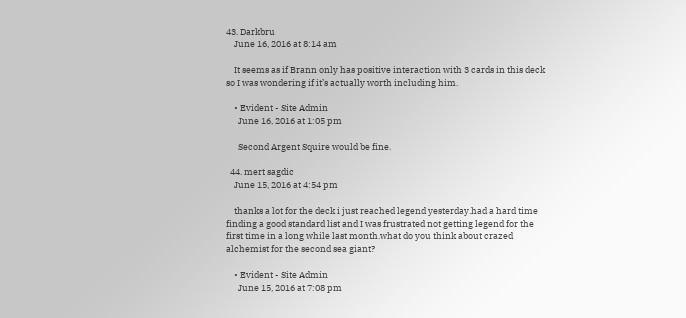43. Darkbru
    June 16, 2016 at 8:14 am

    It seems as if Brann only has positive interaction with 3 cards in this deck so I was wondering if it’s actually worth including him.

    • Evident - Site Admin
      June 16, 2016 at 1:05 pm

      Second Argent Squire would be fine.

  44. mert sagdic
    June 15, 2016 at 4:54 pm

    thanks a lot for the deck i just reached legend yesterday.had a hard time finding a good standard list and I was frustrated not getting legend for the first time in a long while last month.what do you think about crazed alchemist for the second sea giant?

    • Evident - Site Admin
      June 15, 2016 at 7:08 pm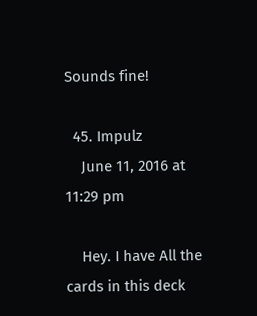Sounds fine!

  45. Impulz
    June 11, 2016 at 11:29 pm

    Hey. I have All the cards in this deck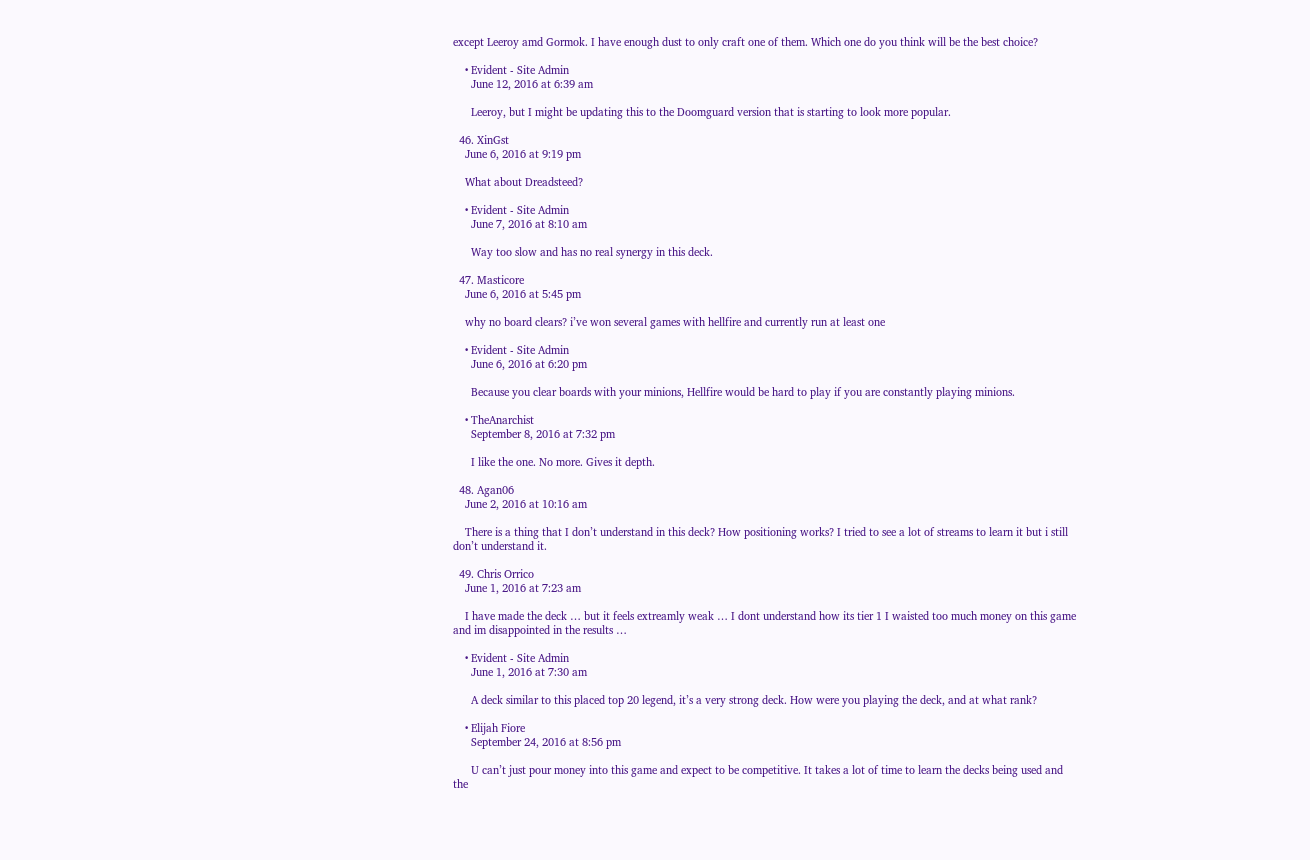except Leeroy amd Gormok. I have enough dust to only craft one of them. Which one do you think will be the best choice?

    • Evident - Site Admin
      June 12, 2016 at 6:39 am

      Leeroy, but I might be updating this to the Doomguard version that is starting to look more popular.

  46. XinGst
    June 6, 2016 at 9:19 pm

    What about Dreadsteed?

    • Evident - Site Admin
      June 7, 2016 at 8:10 am

      Way too slow and has no real synergy in this deck.

  47. Masticore
    June 6, 2016 at 5:45 pm

    why no board clears? i’ve won several games with hellfire and currently run at least one

    • Evident - Site Admin
      June 6, 2016 at 6:20 pm

      Because you clear boards with your minions, Hellfire would be hard to play if you are constantly playing minions.

    • TheAnarchist
      September 8, 2016 at 7:32 pm

      I like the one. No more. Gives it depth.

  48. Agan06
    June 2, 2016 at 10:16 am

    There is a thing that I don’t understand in this deck? How positioning works? I tried to see a lot of streams to learn it but i still don’t understand it.

  49. Chris Orrico
    June 1, 2016 at 7:23 am

    I have made the deck … but it feels extreamly weak … I dont understand how its tier 1 I waisted too much money on this game and im disappointed in the results …

    • Evident - Site Admin
      June 1, 2016 at 7:30 am

      A deck similar to this placed top 20 legend, it’s a very strong deck. How were you playing the deck, and at what rank?

    • Elijah Fiore
      September 24, 2016 at 8:56 pm

      U can’t just pour money into this game and expect to be competitive. It takes a lot of time to learn the decks being used and the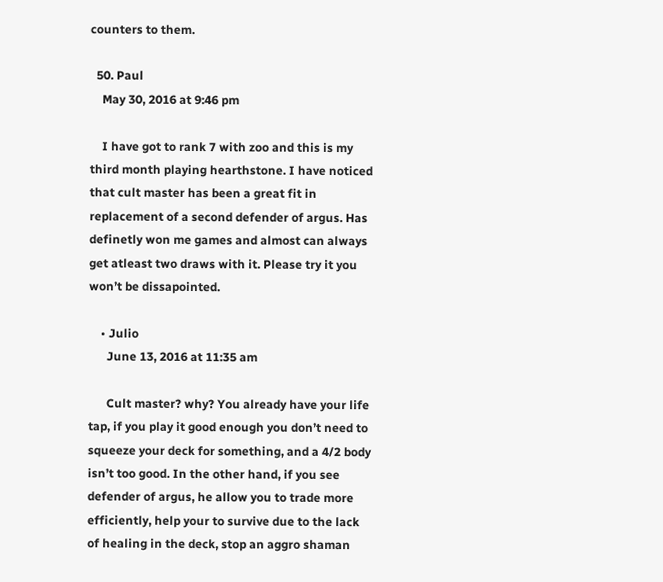counters to them.

  50. Paul
    May 30, 2016 at 9:46 pm

    I have got to rank 7 with zoo and this is my third month playing hearthstone. I have noticed that cult master has been a great fit in replacement of a second defender of argus. Has definetly won me games and almost can always get atleast two draws with it. Please try it you won’t be dissapointed.

    • Julio
      June 13, 2016 at 11:35 am

      Cult master? why? You already have your life tap, if you play it good enough you don’t need to squeeze your deck for something, and a 4/2 body isn’t too good. In the other hand, if you see defender of argus, he allow you to trade more efficiently, help your to survive due to the lack of healing in the deck, stop an aggro shaman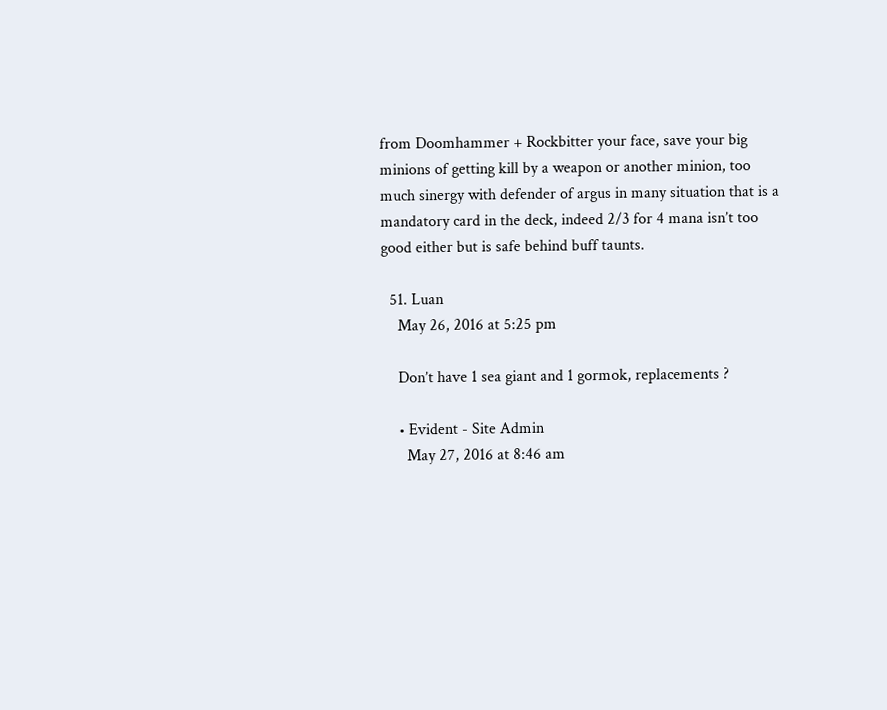from Doomhammer + Rockbitter your face, save your big minions of getting kill by a weapon or another minion, too much sinergy with defender of argus in many situation that is a mandatory card in the deck, indeed 2/3 for 4 mana isn’t too good either but is safe behind buff taunts.

  51. Luan
    May 26, 2016 at 5:25 pm

    Don’t have 1 sea giant and 1 gormok, replacements ?

    • Evident - Site Admin
      May 27, 2016 at 8:46 am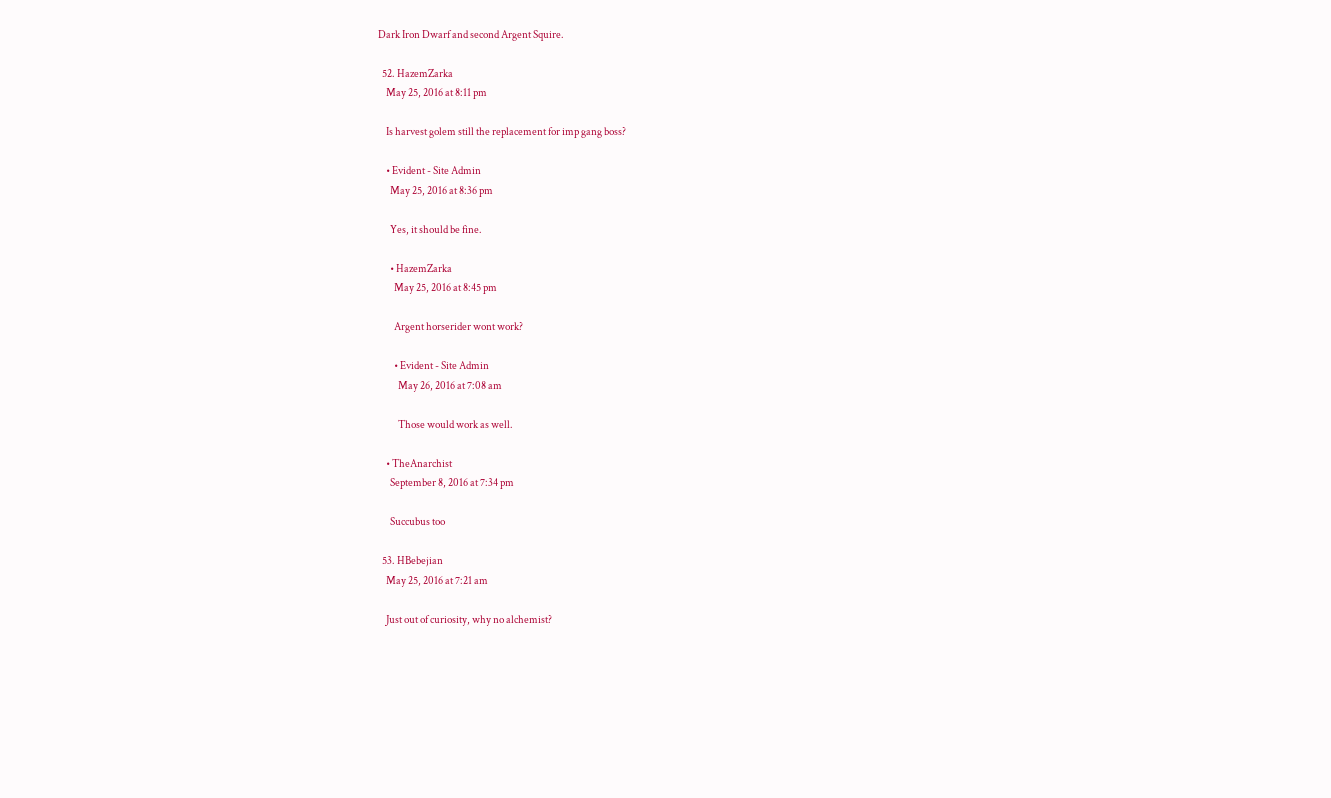Dark Iron Dwarf and second Argent Squire.

  52. HazemZarka
    May 25, 2016 at 8:11 pm

    Is harvest golem still the replacement for imp gang boss?

    • Evident - Site Admin
      May 25, 2016 at 8:36 pm

      Yes, it should be fine.

      • HazemZarka
        May 25, 2016 at 8:45 pm

        Argent horserider wont work?

        • Evident - Site Admin
          May 26, 2016 at 7:08 am

          Those would work as well.

    • TheAnarchist
      September 8, 2016 at 7:34 pm

      Succubus too

  53. HBebejian
    May 25, 2016 at 7:21 am

    Just out of curiosity, why no alchemist?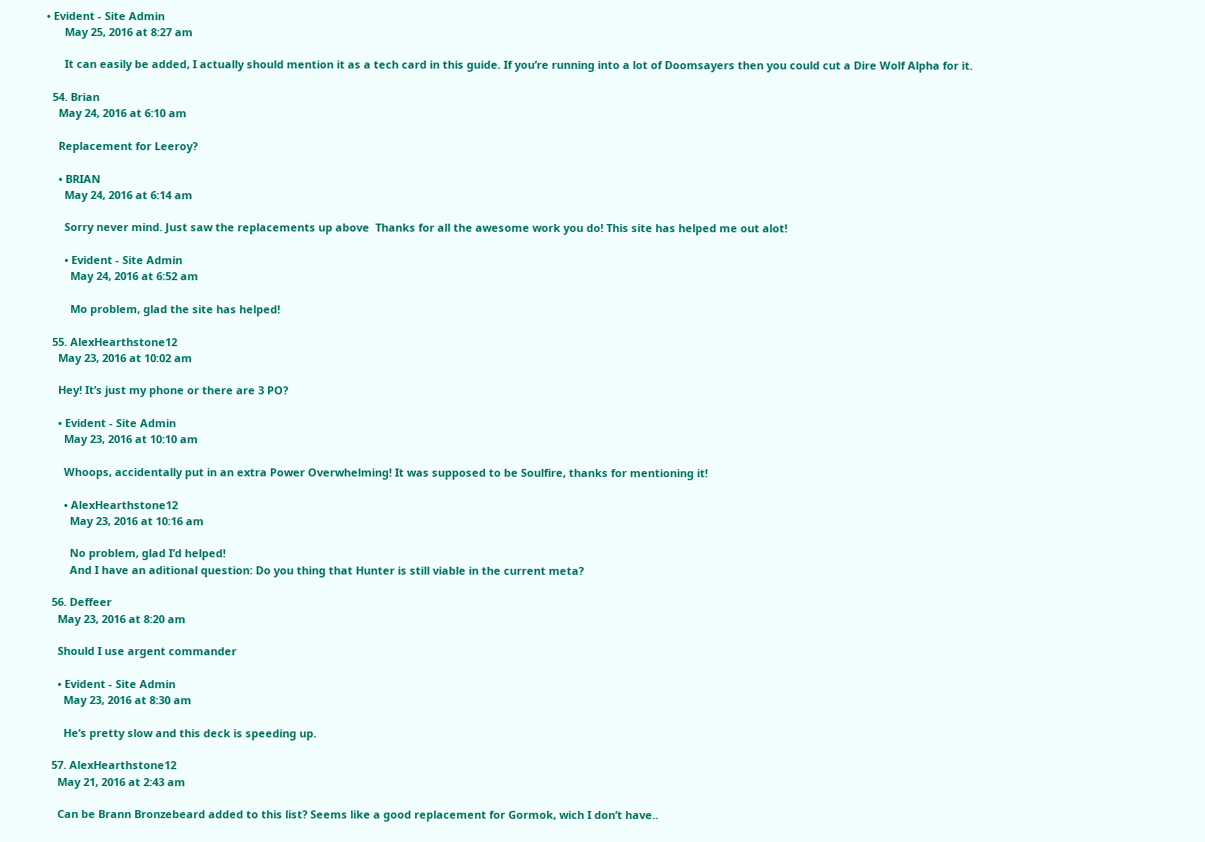• Evident - Site Admin
      May 25, 2016 at 8:27 am

      It can easily be added, I actually should mention it as a tech card in this guide. If you’re running into a lot of Doomsayers then you could cut a Dire Wolf Alpha for it.

  54. Brian
    May 24, 2016 at 6:10 am

    Replacement for Leeroy?

    • BRIAN
      May 24, 2016 at 6:14 am

      Sorry never mind. Just saw the replacements up above  Thanks for all the awesome work you do! This site has helped me out alot!

      • Evident - Site Admin
        May 24, 2016 at 6:52 am

        Mo problem, glad the site has helped!

  55. AlexHearthstone12
    May 23, 2016 at 10:02 am

    Hey! It’s just my phone or there are 3 PO?

    • Evident - Site Admin
      May 23, 2016 at 10:10 am

      Whoops, accidentally put in an extra Power Overwhelming! It was supposed to be Soulfire, thanks for mentioning it!

      • AlexHearthstone12
        May 23, 2016 at 10:16 am

        No problem, glad I’d helped!
        And I have an aditional question: Do you thing that Hunter is still viable in the current meta?

  56. Deffeer
    May 23, 2016 at 8:20 am

    Should I use argent commander

    • Evident - Site Admin
      May 23, 2016 at 8:30 am

      He’s pretty slow and this deck is speeding up.

  57. AlexHearthstone12
    May 21, 2016 at 2:43 am

    Can be Brann Bronzebeard added to this list? Seems like a good replacement for Gormok, wich I don’t have..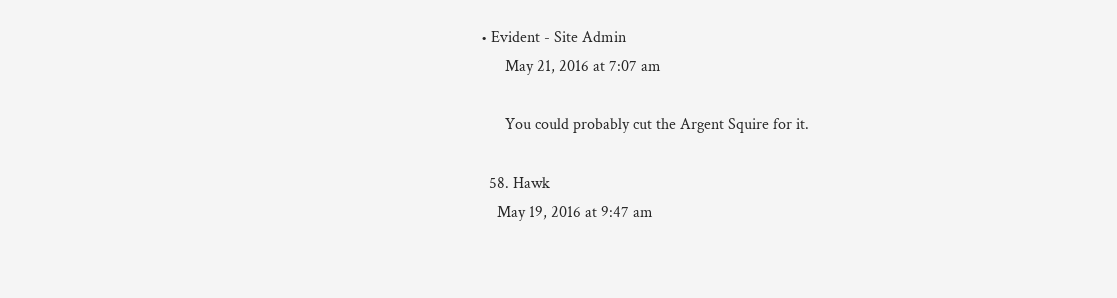• Evident - Site Admin
      May 21, 2016 at 7:07 am

      You could probably cut the Argent Squire for it.

  58. Hawk
    May 19, 2016 at 9:47 am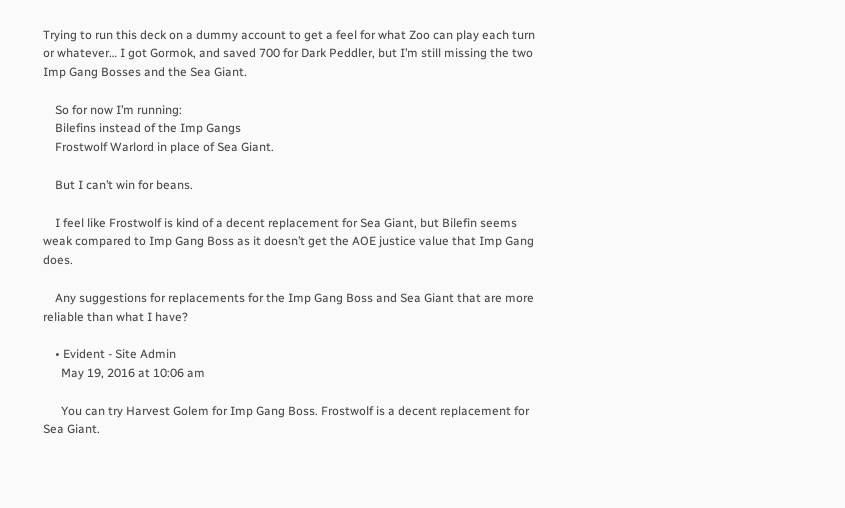Trying to run this deck on a dummy account to get a feel for what Zoo can play each turn or whatever… I got Gormok, and saved 700 for Dark Peddler, but I’m still missing the two Imp Gang Bosses and the Sea Giant.

    So for now I’m running:
    Bilefins instead of the Imp Gangs
    Frostwolf Warlord in place of Sea Giant.

    But I can’t win for beans.

    I feel like Frostwolf is kind of a decent replacement for Sea Giant, but Bilefin seems weak compared to Imp Gang Boss as it doesn’t get the AOE justice value that Imp Gang does.

    Any suggestions for replacements for the Imp Gang Boss and Sea Giant that are more reliable than what I have?

    • Evident - Site Admin
      May 19, 2016 at 10:06 am

      You can try Harvest Golem for Imp Gang Boss. Frostwolf is a decent replacement for Sea Giant.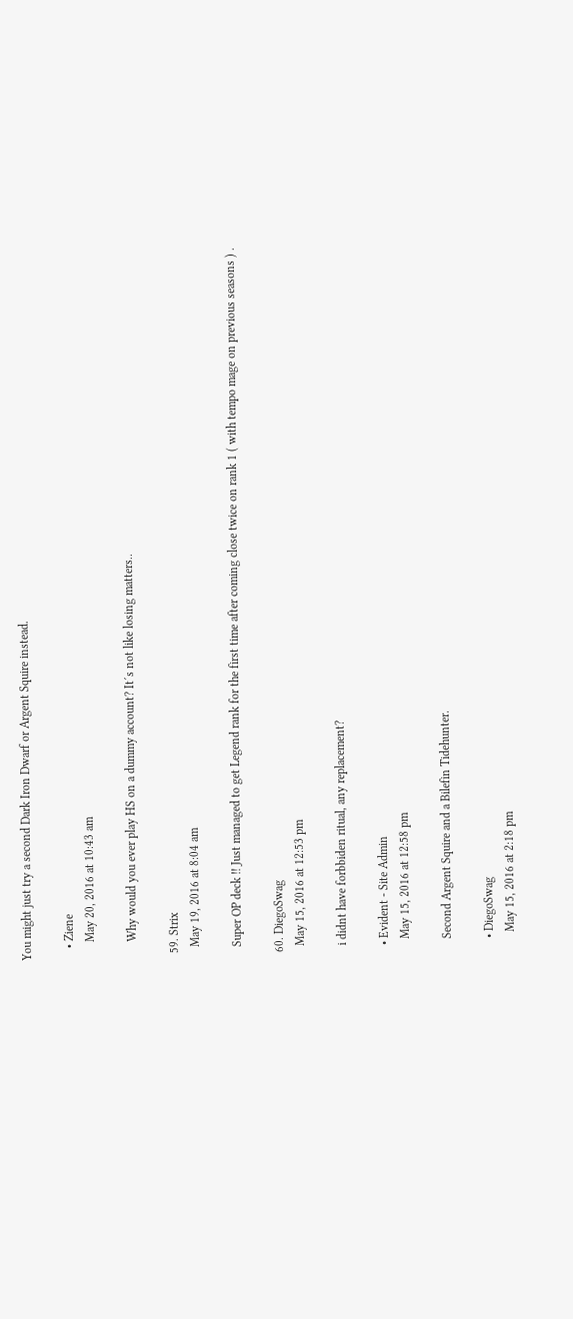You might just try a second Dark Iron Dwarf or Argent Squire instead.

    • Ziene
      May 20, 2016 at 10:43 am

      Why would you ever play HS on a dummy account? It´s not like losing matters..

  59. Strix
    May 19, 2016 at 8:04 am

    Super OP deck !! Just managed to get Legend rank for the first time after coming close twice on rank 1 ( with tempo mage on previous seasons ) .

  60. DiegoSwag
    May 15, 2016 at 12:53 pm

    i didnt have forbbiden ritual, any replacement?

    • Evident - Site Admin
      May 15, 2016 at 12:58 pm

      Second Argent Squire and a Bilefin Tidehunter.

      • DiegoSwag
        May 15, 2016 at 2:18 pm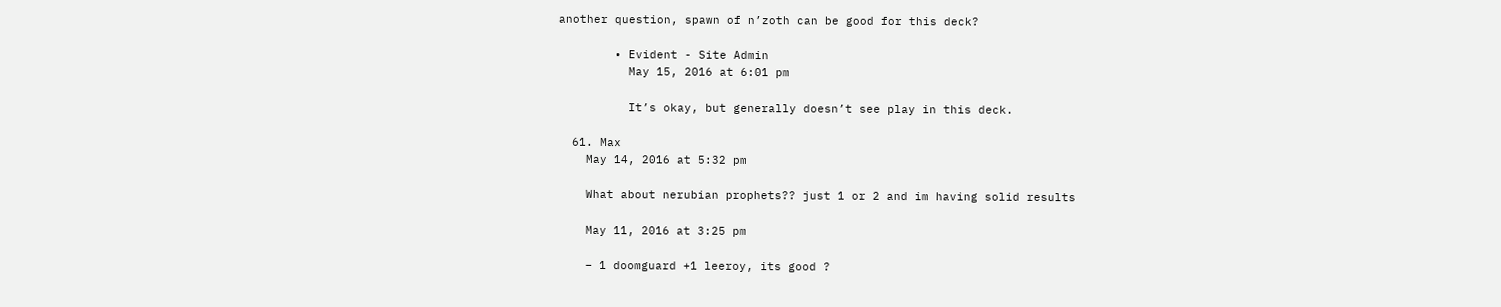another question, spawn of n’zoth can be good for this deck?

        • Evident - Site Admin
          May 15, 2016 at 6:01 pm

          It’s okay, but generally doesn’t see play in this deck.

  61. Max
    May 14, 2016 at 5:32 pm

    What about nerubian prophets?? just 1 or 2 and im having solid results

    May 11, 2016 at 3:25 pm

    – 1 doomguard +1 leeroy, its good ?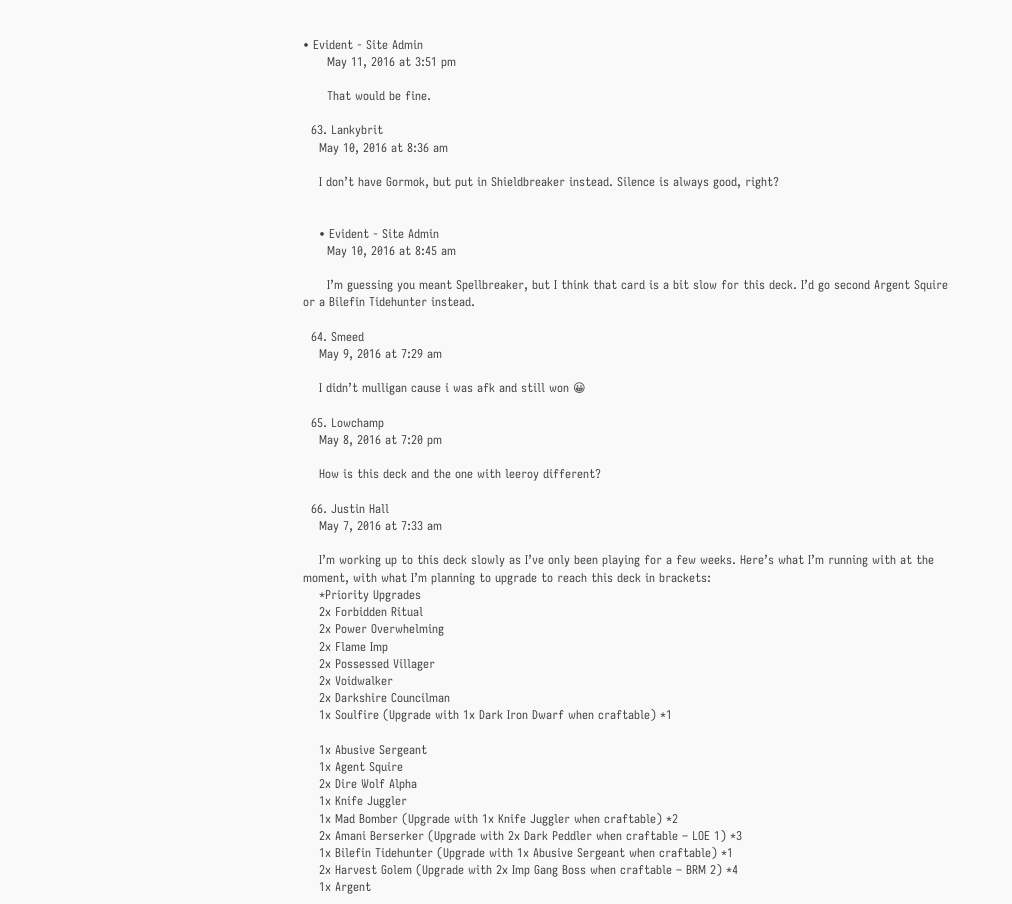• Evident - Site Admin
      May 11, 2016 at 3:51 pm

      That would be fine.

  63. Lankybrit
    May 10, 2016 at 8:36 am

    I don’t have Gormok, but put in Shieldbreaker instead. Silence is always good, right?


    • Evident - Site Admin
      May 10, 2016 at 8:45 am

      I’m guessing you meant Spellbreaker, but I think that card is a bit slow for this deck. I’d go second Argent Squire or a Bilefin Tidehunter instead.

  64. Smeed
    May 9, 2016 at 7:29 am

    I didn’t mulligan cause i was afk and still won 😀

  65. Lowchamp
    May 8, 2016 at 7:20 pm

    How is this deck and the one with leeroy different?

  66. Justin Hall
    May 7, 2016 at 7:33 am

    I’m working up to this deck slowly as I’ve only been playing for a few weeks. Here’s what I’m running with at the moment, with what I’m planning to upgrade to reach this deck in brackets:
    *Priority Upgrades
    2x Forbidden Ritual
    2x Power Overwhelming
    2x Flame Imp
    2x Possessed Villager
    2x Voidwalker
    2x Darkshire Councilman
    1x Soulfire (Upgrade with 1x Dark Iron Dwarf when craftable) *1

    1x Abusive Sergeant
    1x Agent Squire
    2x Dire Wolf Alpha
    1x Knife Juggler
    1x Mad Bomber (Upgrade with 1x Knife Juggler when craftable) *2
    2x Amani Berserker (Upgrade with 2x Dark Peddler when craftable – LOE 1) *3
    1x Bilefin Tidehunter (Upgrade with 1x Abusive Sergeant when craftable) *1
    2x Harvest Golem (Upgrade with 2x Imp Gang Boss when craftable – BRM 2) *4
    1x Argent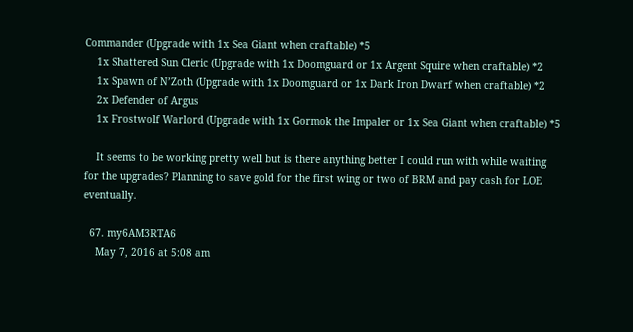Commander (Upgrade with 1x Sea Giant when craftable) *5
    1x Shattered Sun Cleric (Upgrade with 1x Doomguard or 1x Argent Squire when craftable) *2
    1x Spawn of N’Zoth (Upgrade with 1x Doomguard or 1x Dark Iron Dwarf when craftable) *2
    2x Defender of Argus
    1x Frostwolf Warlord (Upgrade with 1x Gormok the Impaler or 1x Sea Giant when craftable) *5

    It seems to be working pretty well but is there anything better I could run with while waiting for the upgrades? Planning to save gold for the first wing or two of BRM and pay cash for LOE eventually.

  67. my6AM3RTA6
    May 7, 2016 at 5:08 am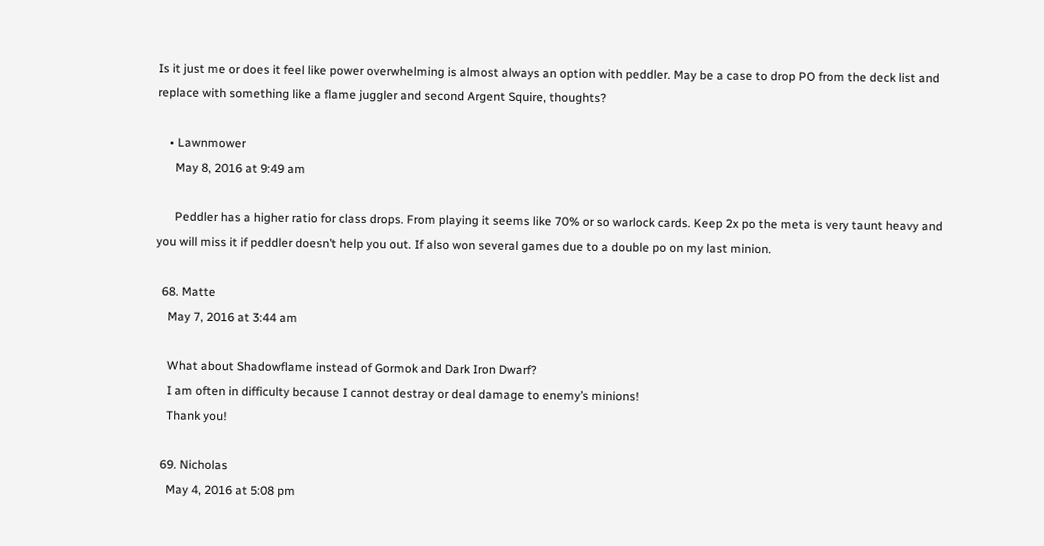Is it just me or does it feel like power overwhelming is almost always an option with peddler. May be a case to drop PO from the deck list and replace with something like a flame juggler and second Argent Squire, thoughts?

    • Lawnmower
      May 8, 2016 at 9:49 am

      Peddler has a higher ratio for class drops. From playing it seems like 70% or so warlock cards. Keep 2x po the meta is very taunt heavy and you will miss it if peddler doesn’t help you out. If also won several games due to a double po on my last minion.

  68. Matte
    May 7, 2016 at 3:44 am

    What about Shadowflame instead of Gormok and Dark Iron Dwarf?
    I am often in difficulty because I cannot destray or deal damage to enemy’s minions!
    Thank you!

  69. Nicholas
    May 4, 2016 at 5:08 pm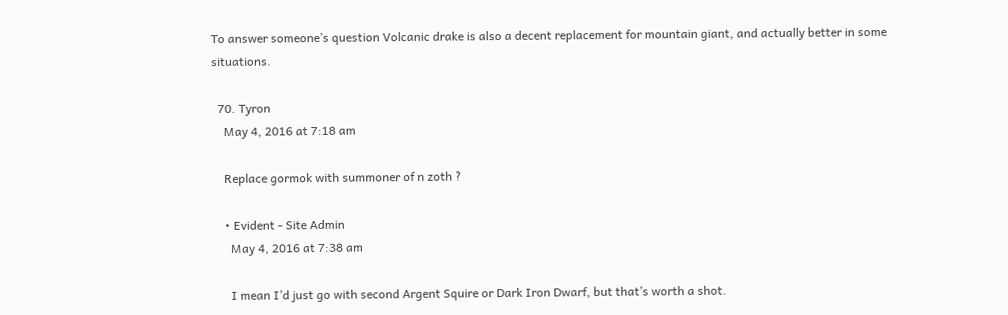To answer someone’s question Volcanic drake is also a decent replacement for mountain giant, and actually better in some situations.

  70. Tyron
    May 4, 2016 at 7:18 am

    Replace gormok with summoner of n zoth ?

    • Evident - Site Admin
      May 4, 2016 at 7:38 am

      I mean I’d just go with second Argent Squire or Dark Iron Dwarf, but that’s worth a shot.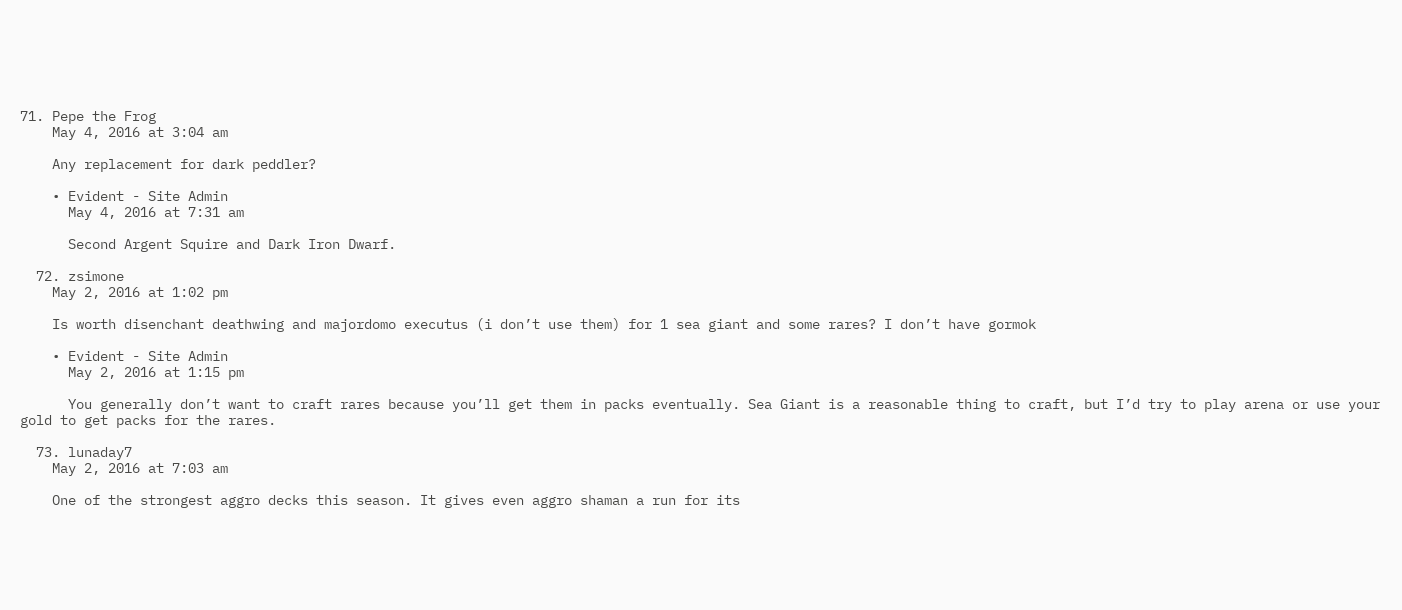71. Pepe the Frog
    May 4, 2016 at 3:04 am

    Any replacement for dark peddler?

    • Evident - Site Admin
      May 4, 2016 at 7:31 am

      Second Argent Squire and Dark Iron Dwarf.

  72. zsimone
    May 2, 2016 at 1:02 pm

    Is worth disenchant deathwing and majordomo executus (i don’t use them) for 1 sea giant and some rares? I don’t have gormok

    • Evident - Site Admin
      May 2, 2016 at 1:15 pm

      You generally don’t want to craft rares because you’ll get them in packs eventually. Sea Giant is a reasonable thing to craft, but I’d try to play arena or use your gold to get packs for the rares.

  73. lunaday7
    May 2, 2016 at 7:03 am

    One of the strongest aggro decks this season. It gives even aggro shaman a run for its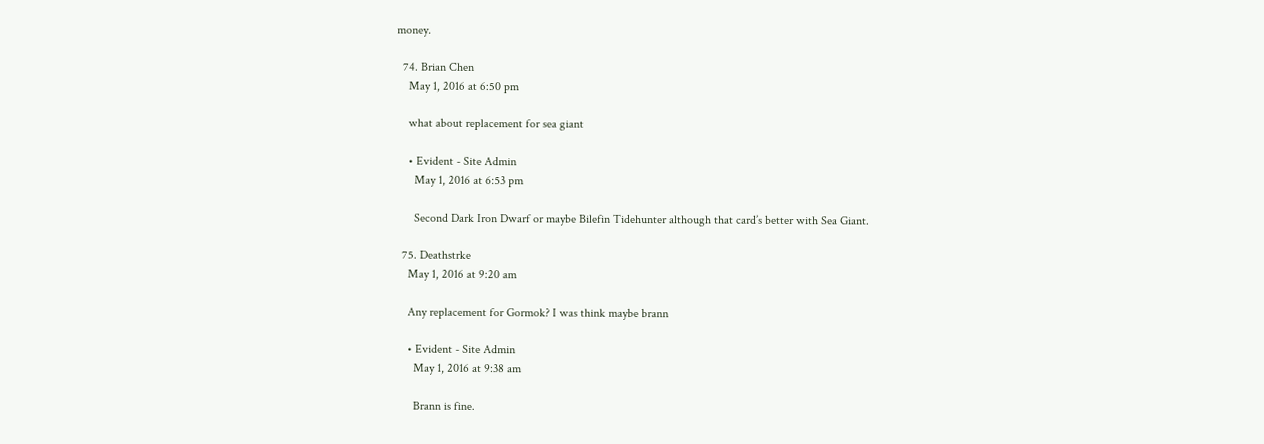money.

  74. Brian Chen
    May 1, 2016 at 6:50 pm

    what about replacement for sea giant

    • Evident - Site Admin
      May 1, 2016 at 6:53 pm

      Second Dark Iron Dwarf or maybe Bilefin Tidehunter although that card’s better with Sea Giant.

  75. Deathstrke
    May 1, 2016 at 9:20 am

    Any replacement for Gormok? I was think maybe brann

    • Evident - Site Admin
      May 1, 2016 at 9:38 am

      Brann is fine.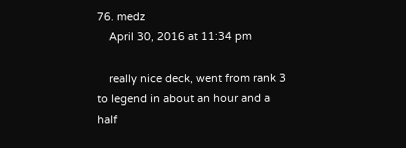76. medz
    April 30, 2016 at 11:34 pm

    really nice deck, went from rank 3 to legend in about an hour and a half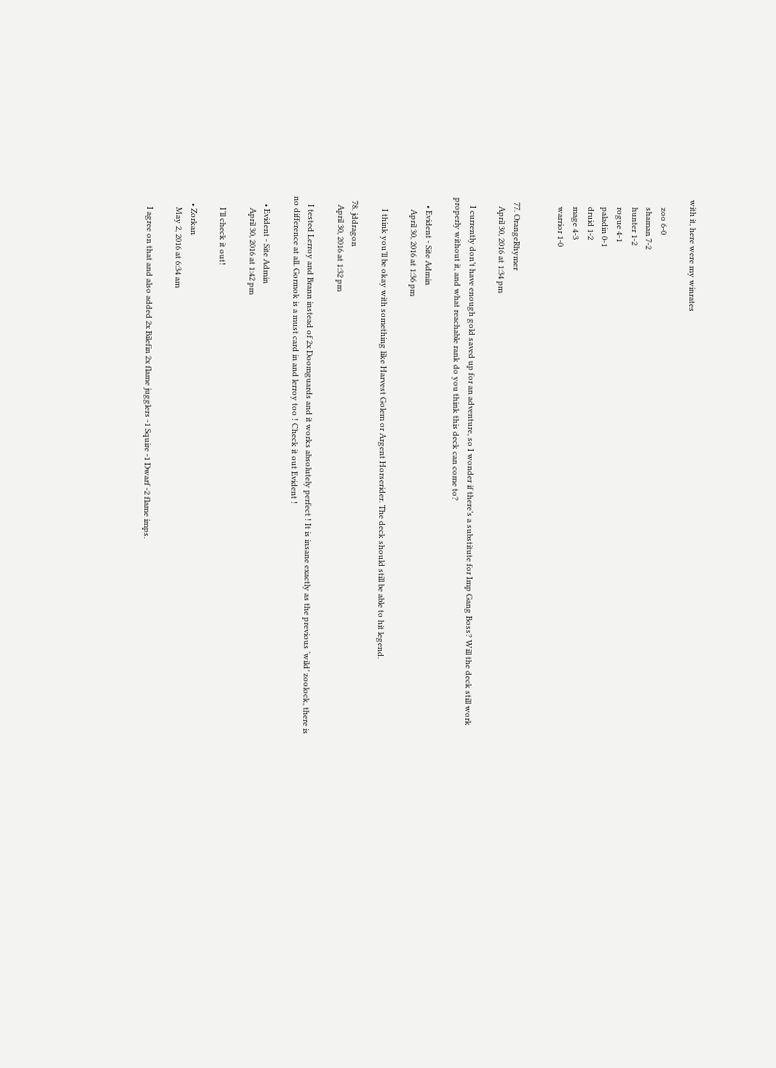with it, here were my winrates

    zoo 6-0
    shaman 7-2
    hunter 1-2
    rogue 4-1
    paladin 0-1
    druid 1-2
    mage 4-3
    warrior 1-0


  77. OrangeRhymer
    April 30, 2016 at 1:34 pm

    I currently don’t have enough gold saved up for an adventure, so I wonder if there’s a substitute for Imp Gang Boss? Will the deck still work properly without it, and what reachable rank do you think this deck can come to?

    • Evident - Site Admin
      April 30, 2016 at 1:36 pm

      I think you’ll be okay with something like Harvest Golem or Argent Horserider. The deck should still be able to hit legend.

  78. jddragon
    April 30, 2016 at 1:32 pm

    I tested Lerroy and Brann instead of 2x Doomguards and it works absolutely perfect ! It is insane exactly as the previous ‘wild’ zoolock, there is no difference at all. Gormok is a must card in and lerroy too ! Check it out Evident !

    • Evident - Site Admin
      April 30, 2016 at 1:42 pm

      I’ll check it out!

    • Zorkan
      May 2, 2016 at 6:34 am

      I agree on that and also added 2x Bilefin 2x flame jugglers -1 Squire -1 Dwarf -2 flame imps.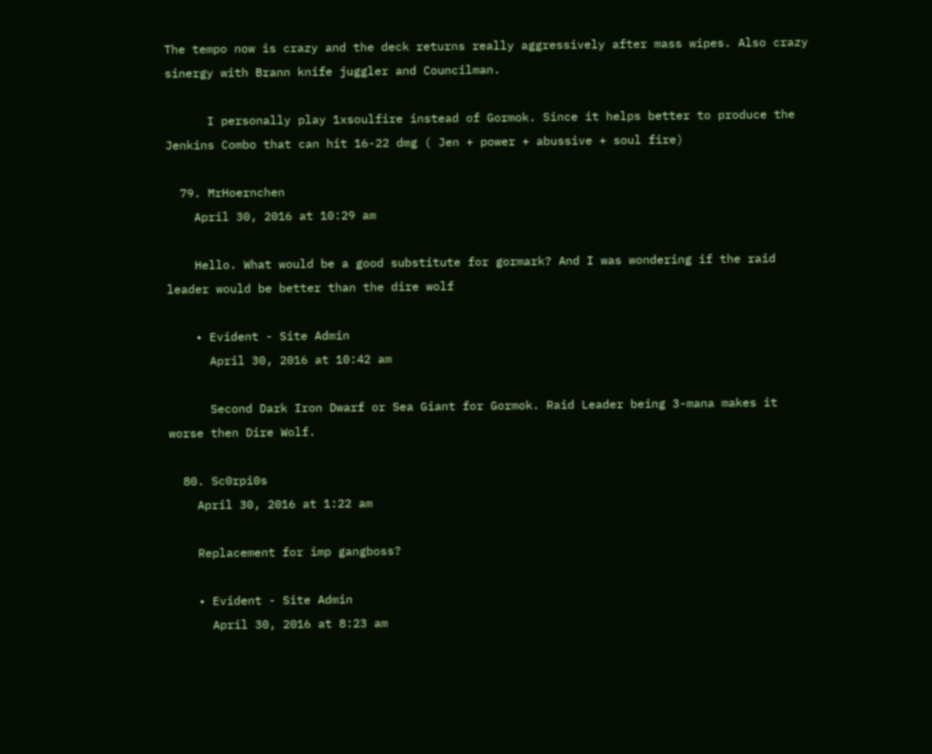The tempo now is crazy and the deck returns really aggressively after mass wipes. Also crazy sinergy with Brann knife juggler and Councilman.

      I personally play 1xsoulfire instead of Gormok. Since it helps better to produce the Jenkins Combo that can hit 16-22 dmg ( Jen + power + abussive + soul fire)

  79. MrHoernchen
    April 30, 2016 at 10:29 am

    Hello. What would be a good substitute for gormark? And I was wondering if the raid leader would be better than the dire wolf

    • Evident - Site Admin
      April 30, 2016 at 10:42 am

      Second Dark Iron Dwarf or Sea Giant for Gormok. Raid Leader being 3-mana makes it worse then Dire Wolf.

  80. Sc0rpi0s
    April 30, 2016 at 1:22 am

    Replacement for imp gangboss?

    • Evident - Site Admin
      April 30, 2016 at 8:23 am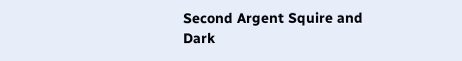Second Argent Squire and Dark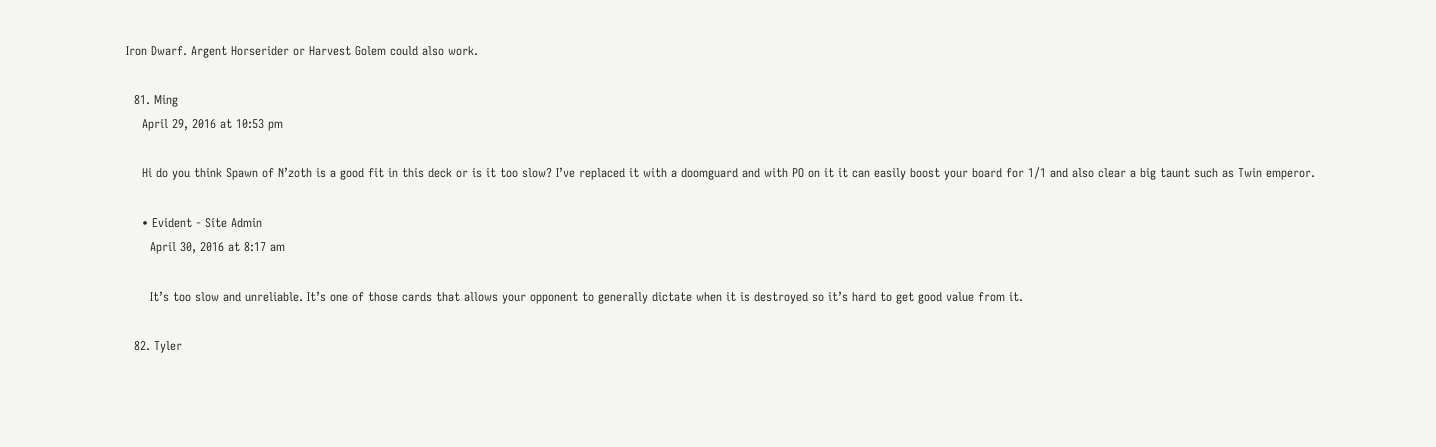Iron Dwarf. Argent Horserider or Harvest Golem could also work.

  81. Ming
    April 29, 2016 at 10:53 pm

    Hi do you think Spawn of N’zoth is a good fit in this deck or is it too slow? I’ve replaced it with a doomguard and with PO on it it can easily boost your board for 1/1 and also clear a big taunt such as Twin emperor.

    • Evident - Site Admin
      April 30, 2016 at 8:17 am

      It’s too slow and unreliable. It’s one of those cards that allows your opponent to generally dictate when it is destroyed so it’s hard to get good value from it.

  82. Tyler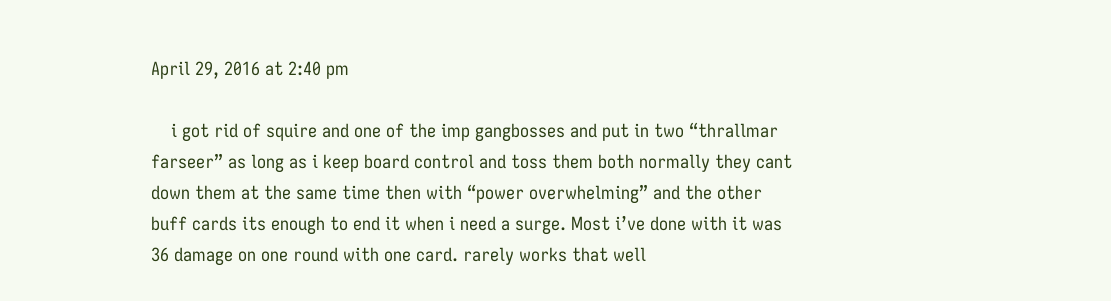April 29, 2016 at 2:40 pm

    i got rid of squire and one of the imp gangbosses and put in two “thrallmar farseer” as long as i keep board control and toss them both normally they cant down them at the same time then with “power overwhelming” and the other buff cards its enough to end it when i need a surge. Most i’ve done with it was 36 damage on one round with one card. rarely works that well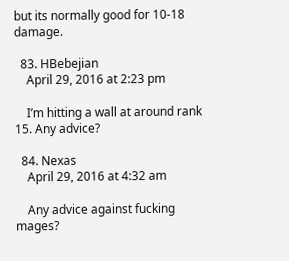but its normally good for 10-18 damage.

  83. HBebejian
    April 29, 2016 at 2:23 pm

    I’m hitting a wall at around rank 15. Any advice?

  84. Nexas
    April 29, 2016 at 4:32 am

    Any advice against fucking mages?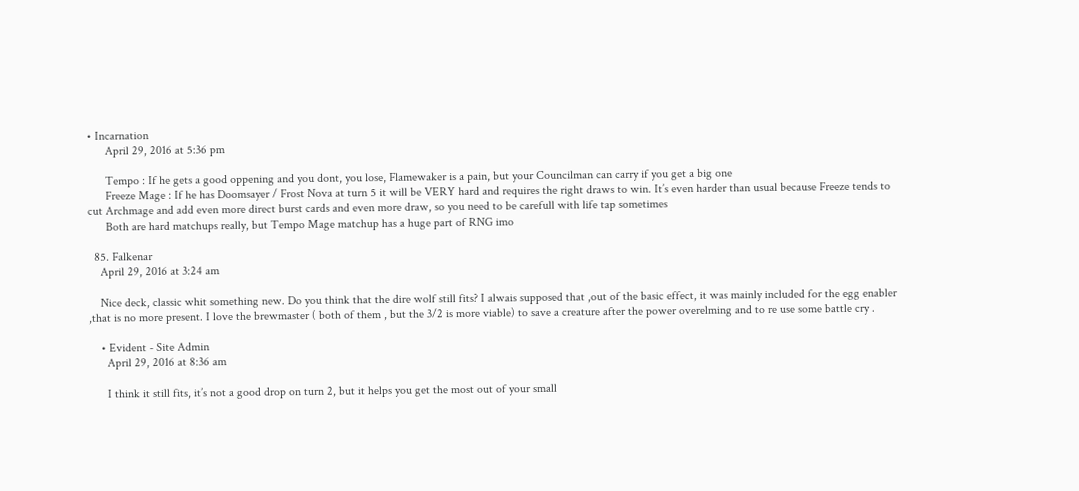• Incarnation
      April 29, 2016 at 5:36 pm

      Tempo : If he gets a good oppening and you dont, you lose, Flamewaker is a pain, but your Councilman can carry if you get a big one
      Freeze Mage : If he has Doomsayer / Frost Nova at turn 5 it will be VERY hard and requires the right draws to win. It’s even harder than usual because Freeze tends to cut Archmage and add even more direct burst cards and even more draw, so you need to be carefull with life tap sometimes
      Both are hard matchups really, but Tempo Mage matchup has a huge part of RNG imo

  85. Falkenar
    April 29, 2016 at 3:24 am

    Nice deck, classic whit something new. Do you think that the dire wolf still fits? I alwais supposed that ,out of the basic effect, it was mainly included for the egg enabler ,that is no more present. I love the brewmaster ( both of them , but the 3/2 is more viable) to save a creature after the power overelming and to re use some battle cry .

    • Evident - Site Admin
      April 29, 2016 at 8:36 am

      I think it still fits, it’s not a good drop on turn 2, but it helps you get the most out of your small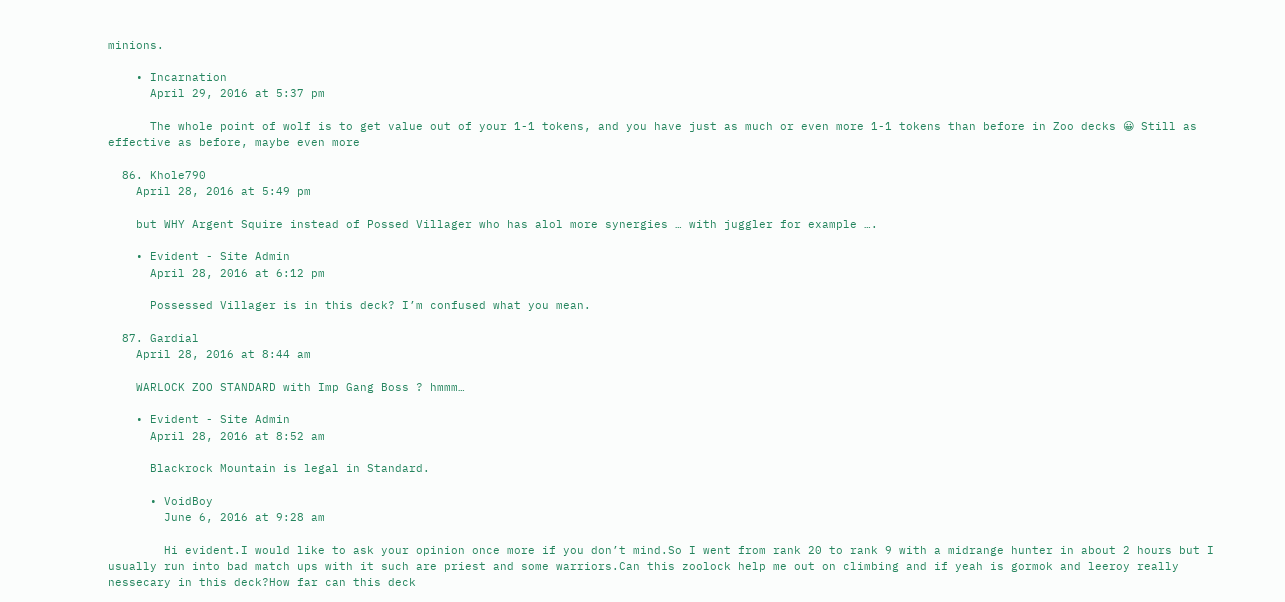minions.

    • Incarnation
      April 29, 2016 at 5:37 pm

      The whole point of wolf is to get value out of your 1-1 tokens, and you have just as much or even more 1-1 tokens than before in Zoo decks 😀 Still as effective as before, maybe even more

  86. Khole790
    April 28, 2016 at 5:49 pm

    but WHY Argent Squire instead of Possed Villager who has alol more synergies … with juggler for example ….

    • Evident - Site Admin
      April 28, 2016 at 6:12 pm

      Possessed Villager is in this deck? I’m confused what you mean.

  87. Gardial
    April 28, 2016 at 8:44 am

    WARLOCK ZOO STANDARD with Imp Gang Boss ? hmmm…

    • Evident - Site Admin
      April 28, 2016 at 8:52 am

      Blackrock Mountain is legal in Standard.

      • VoidBoy
        June 6, 2016 at 9:28 am

        Hi evident.I would like to ask your opinion once more if you don’t mind.So I went from rank 20 to rank 9 with a midrange hunter in about 2 hours but I usually run into bad match ups with it such are priest and some warriors.Can this zoolock help me out on climbing and if yeah is gormok and leeroy really nessecary in this deck?How far can this deck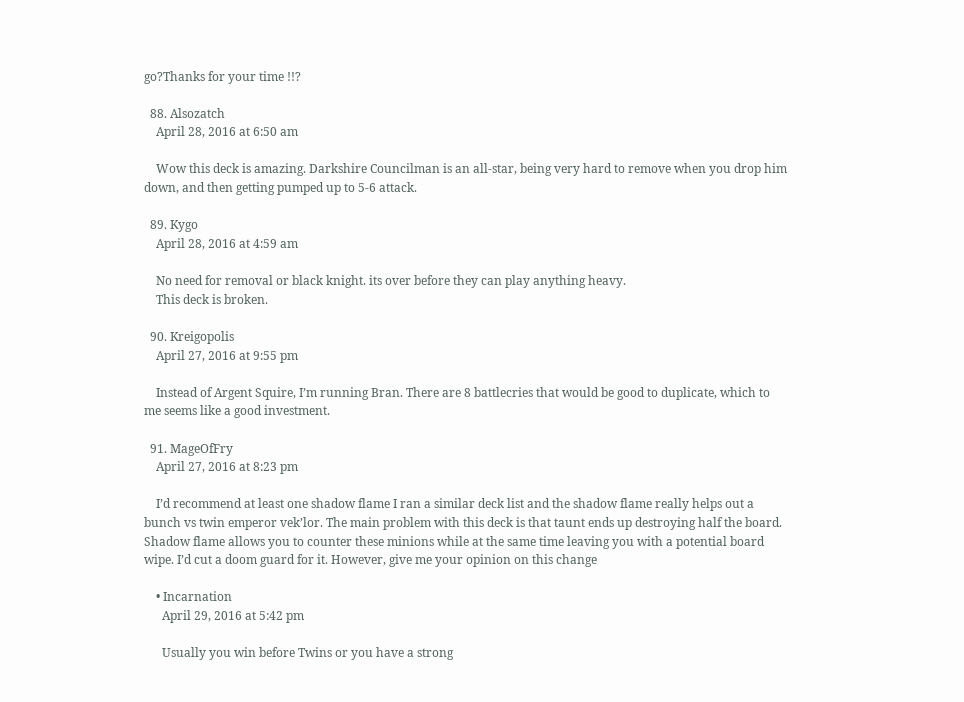go?Thanks for your time !!?

  88. Alsozatch
    April 28, 2016 at 6:50 am

    Wow this deck is amazing. Darkshire Councilman is an all-star, being very hard to remove when you drop him down, and then getting pumped up to 5-6 attack.

  89. Kygo
    April 28, 2016 at 4:59 am

    No need for removal or black knight. its over before they can play anything heavy.
    This deck is broken.

  90. Kreigopolis
    April 27, 2016 at 9:55 pm

    Instead of Argent Squire, I’m running Bran. There are 8 battlecries that would be good to duplicate, which to me seems like a good investment.

  91. MageOfFry
    April 27, 2016 at 8:23 pm

    I’d recommend at least one shadow flame I ran a similar deck list and the shadow flame really helps out a bunch vs twin emperor vek’lor. The main problem with this deck is that taunt ends up destroying half the board. Shadow flame allows you to counter these minions while at the same time leaving you with a potential board wipe. I’d cut a doom guard for it. However, give me your opinion on this change

    • Incarnation
      April 29, 2016 at 5:42 pm

      Usually you win before Twins or you have a strong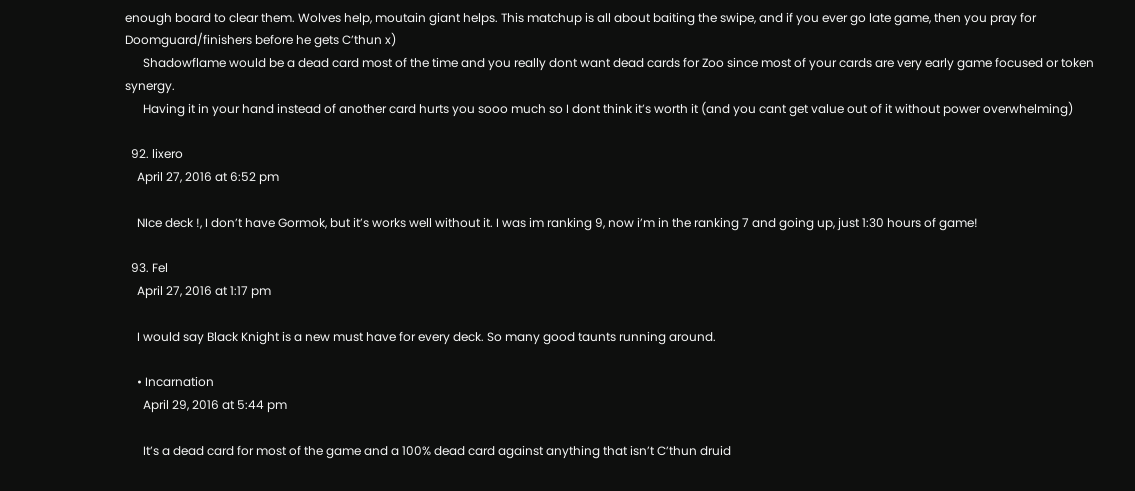enough board to clear them. Wolves help, moutain giant helps. This matchup is all about baiting the swipe, and if you ever go late game, then you pray for Doomguard/finishers before he gets C’thun x)
      Shadowflame would be a dead card most of the time and you really dont want dead cards for Zoo since most of your cards are very early game focused or token synergy.
      Having it in your hand instead of another card hurts you sooo much so I dont think it’s worth it (and you cant get value out of it without power overwhelming)

  92. lixero
    April 27, 2016 at 6:52 pm

    NIce deck !, I don’t have Gormok, but it’s works well without it. I was im ranking 9, now i’m in the ranking 7 and going up, just 1:30 hours of game!

  93. Fel
    April 27, 2016 at 1:17 pm

    I would say Black Knight is a new must have for every deck. So many good taunts running around.

    • Incarnation
      April 29, 2016 at 5:44 pm

      It’s a dead card for most of the game and a 100% dead card against anything that isn’t C’thun druid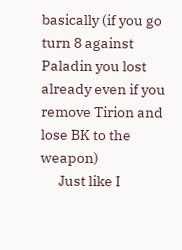basically (if you go turn 8 against Paladin you lost already even if you remove Tirion and lose BK to the weapon)
      Just like I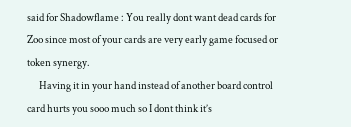said for Shadowflame : You really dont want dead cards for Zoo since most of your cards are very early game focused or token synergy.
      Having it in your hand instead of another board control card hurts you sooo much so I dont think it’s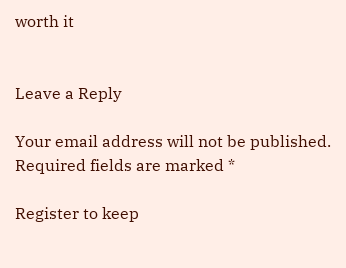worth it


Leave a Reply

Your email address will not be published. Required fields are marked *

Register to keep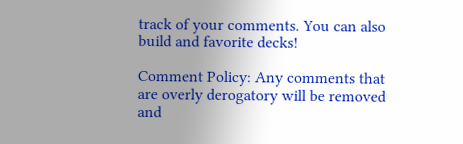track of your comments. You can also build and favorite decks!

Comment Policy: Any comments that are overly derogatory will be removed and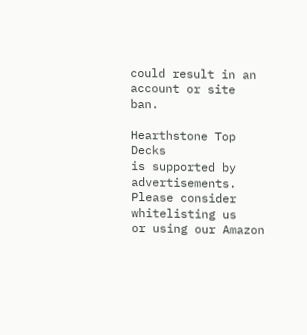could result in an account or site ban.

Hearthstone Top Decks
is supported by advertisements.
Please consider whitelisting us
or using our Amazon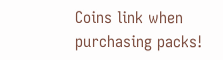Coins link when purchasing packs!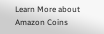Learn More about Amazon Coins